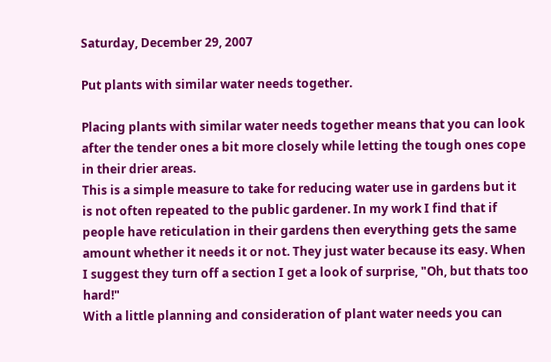Saturday, December 29, 2007

Put plants with similar water needs together.

Placing plants with similar water needs together means that you can look after the tender ones a bit more closely while letting the tough ones cope in their drier areas.
This is a simple measure to take for reducing water use in gardens but it is not often repeated to the public gardener. In my work I find that if people have reticulation in their gardens then everything gets the same amount whether it needs it or not. They just water because its easy. When I suggest they turn off a section I get a look of surprise, "Oh, but thats too hard!"
With a little planning and consideration of plant water needs you can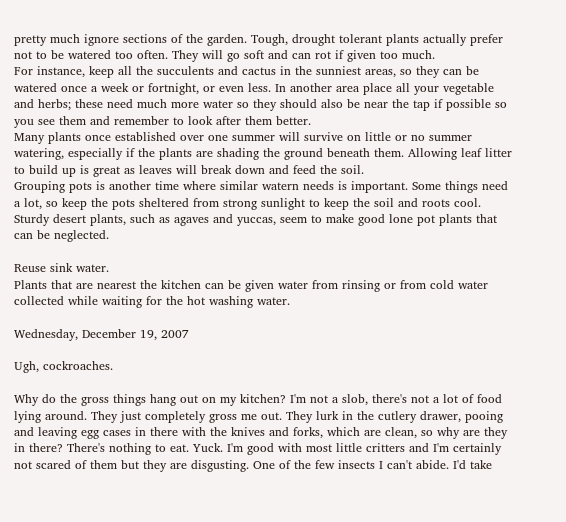pretty much ignore sections of the garden. Tough, drought tolerant plants actually prefer not to be watered too often. They will go soft and can rot if given too much.
For instance, keep all the succulents and cactus in the sunniest areas, so they can be watered once a week or fortnight, or even less. In another area place all your vegetable and herbs; these need much more water so they should also be near the tap if possible so you see them and remember to look after them better.
Many plants once established over one summer will survive on little or no summer watering, especially if the plants are shading the ground beneath them. Allowing leaf litter to build up is great as leaves will break down and feed the soil.
Grouping pots is another time where similar watern needs is important. Some things need a lot, so keep the pots sheltered from strong sunlight to keep the soil and roots cool. Sturdy desert plants, such as agaves and yuccas, seem to make good lone pot plants that can be neglected.

Reuse sink water.
Plants that are nearest the kitchen can be given water from rinsing or from cold water collected while waiting for the hot washing water.

Wednesday, December 19, 2007

Ugh, cockroaches.

Why do the gross things hang out on my kitchen? I'm not a slob, there's not a lot of food lying around. They just completely gross me out. They lurk in the cutlery drawer, pooing and leaving egg cases in there with the knives and forks, which are clean, so why are they in there? There's nothing to eat. Yuck. I'm good with most little critters and I'm certainly not scared of them but they are disgusting. One of the few insects I can't abide. I'd take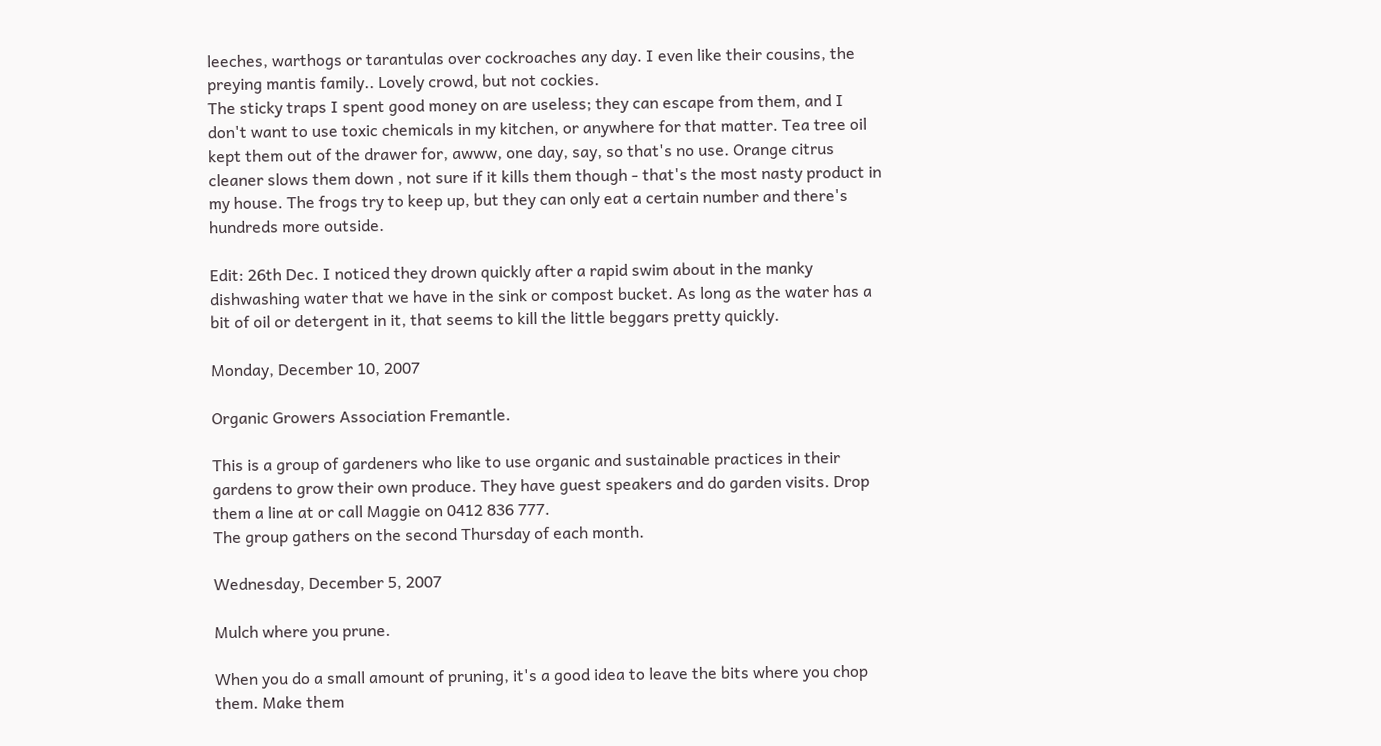leeches, warthogs or tarantulas over cockroaches any day. I even like their cousins, the preying mantis family.. Lovely crowd, but not cockies.
The sticky traps I spent good money on are useless; they can escape from them, and I don't want to use toxic chemicals in my kitchen, or anywhere for that matter. Tea tree oil kept them out of the drawer for, awww, one day, say, so that's no use. Orange citrus cleaner slows them down , not sure if it kills them though - that's the most nasty product in my house. The frogs try to keep up, but they can only eat a certain number and there's hundreds more outside.

Edit: 26th Dec. I noticed they drown quickly after a rapid swim about in the manky dishwashing water that we have in the sink or compost bucket. As long as the water has a bit of oil or detergent in it, that seems to kill the little beggars pretty quickly.

Monday, December 10, 2007

Organic Growers Association Fremantle.

This is a group of gardeners who like to use organic and sustainable practices in their gardens to grow their own produce. They have guest speakers and do garden visits. Drop them a line at or call Maggie on 0412 836 777.
The group gathers on the second Thursday of each month.

Wednesday, December 5, 2007

Mulch where you prune.

When you do a small amount of pruning, it's a good idea to leave the bits where you chop them. Make them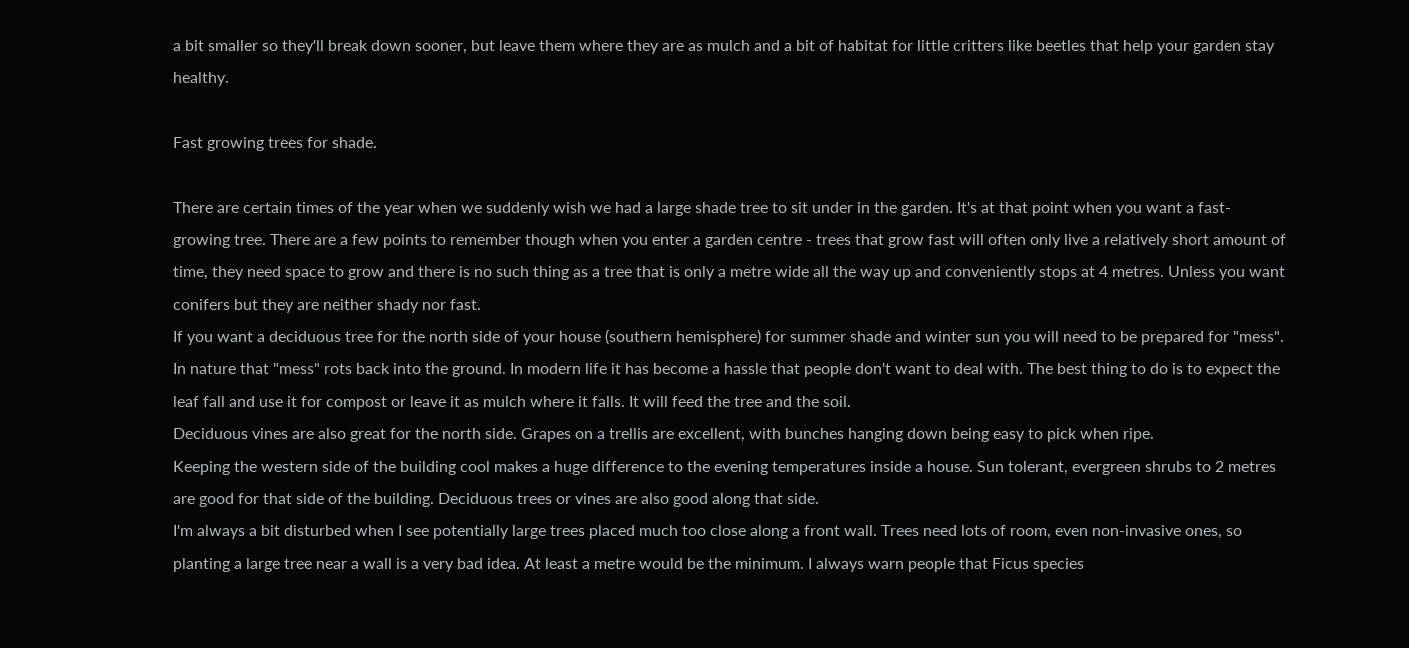a bit smaller so they'll break down sooner, but leave them where they are as mulch and a bit of habitat for little critters like beetles that help your garden stay healthy.

Fast growing trees for shade.

There are certain times of the year when we suddenly wish we had a large shade tree to sit under in the garden. It's at that point when you want a fast-growing tree. There are a few points to remember though when you enter a garden centre - trees that grow fast will often only live a relatively short amount of time, they need space to grow and there is no such thing as a tree that is only a metre wide all the way up and conveniently stops at 4 metres. Unless you want conifers but they are neither shady nor fast.
If you want a deciduous tree for the north side of your house (southern hemisphere) for summer shade and winter sun you will need to be prepared for "mess". In nature that "mess" rots back into the ground. In modern life it has become a hassle that people don't want to deal with. The best thing to do is to expect the leaf fall and use it for compost or leave it as mulch where it falls. It will feed the tree and the soil.
Deciduous vines are also great for the north side. Grapes on a trellis are excellent, with bunches hanging down being easy to pick when ripe.
Keeping the western side of the building cool makes a huge difference to the evening temperatures inside a house. Sun tolerant, evergreen shrubs to 2 metres are good for that side of the building. Deciduous trees or vines are also good along that side.
I'm always a bit disturbed when I see potentially large trees placed much too close along a front wall. Trees need lots of room, even non-invasive ones, so planting a large tree near a wall is a very bad idea. At least a metre would be the minimum. I always warn people that Ficus species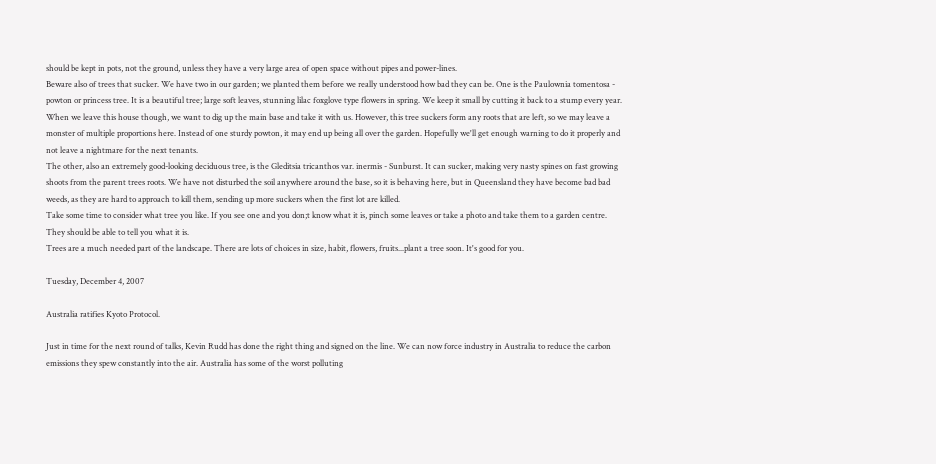should be kept in pots, not the ground, unless they have a very large area of open space without pipes and power-lines.
Beware also of trees that sucker. We have two in our garden; we planted them before we really understood how bad they can be. One is the Paulownia tomentosa - powton or princess tree. It is a beautiful tree; large soft leaves, stunning lilac foxglove type flowers in spring. We keep it small by cutting it back to a stump every year. When we leave this house though, we want to dig up the main base and take it with us. However, this tree suckers form any roots that are left, so we may leave a monster of multiple proportions here. Instead of one sturdy powton, it may end up being all over the garden. Hopefully we'll get enough warning to do it properly and not leave a nightmare for the next tenants.
The other, also an extremely good-looking deciduous tree, is the Gleditsia tricanthos var. inermis - Sunburst. It can sucker, making very nasty spines on fast growing shoots from the parent trees roots. We have not disturbed the soil anywhere around the base, so it is behaving here, but in Queensland they have become bad bad weeds, as they are hard to approach to kill them, sending up more suckers when the first lot are killed.
Take some time to consider what tree you like. If you see one and you don;t know what it is, pinch some leaves or take a photo and take them to a garden centre. They should be able to tell you what it is.
Trees are a much needed part of the landscape. There are lots of choices in size, habit, flowers, fruits...plant a tree soon. It's good for you.

Tuesday, December 4, 2007

Australia ratifies Kyoto Protocol.

Just in time for the next round of talks, Kevin Rudd has done the right thing and signed on the line. We can now force industry in Australia to reduce the carbon emissions they spew constantly into the air. Australia has some of the worst polluting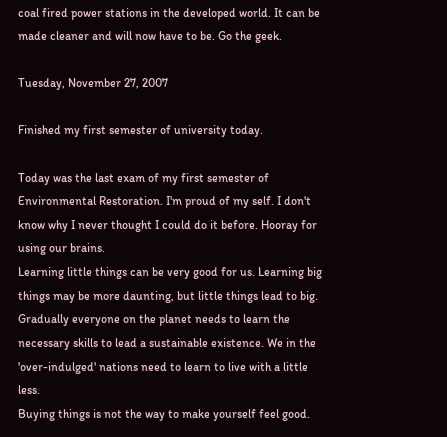coal fired power stations in the developed world. It can be made cleaner and will now have to be. Go the geek.

Tuesday, November 27, 2007

Finished my first semester of university today.

Today was the last exam of my first semester of Environmental Restoration. I'm proud of my self. I don't know why I never thought I could do it before. Hooray for using our brains.
Learning little things can be very good for us. Learning big things may be more daunting, but little things lead to big. Gradually everyone on the planet needs to learn the necessary skills to lead a sustainable existence. We in the 'over-indulged' nations need to learn to live with a little less.
Buying things is not the way to make yourself feel good.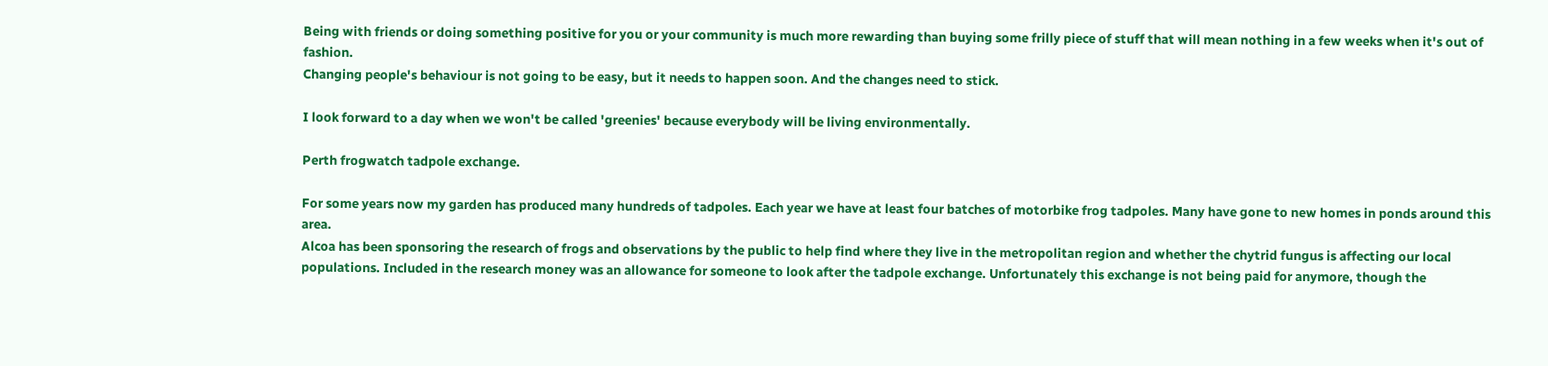Being with friends or doing something positive for you or your community is much more rewarding than buying some frilly piece of stuff that will mean nothing in a few weeks when it's out of fashion.
Changing people's behaviour is not going to be easy, but it needs to happen soon. And the changes need to stick.

I look forward to a day when we won't be called 'greenies' because everybody will be living environmentally.

Perth frogwatch tadpole exchange.

For some years now my garden has produced many hundreds of tadpoles. Each year we have at least four batches of motorbike frog tadpoles. Many have gone to new homes in ponds around this area.
Alcoa has been sponsoring the research of frogs and observations by the public to help find where they live in the metropolitan region and whether the chytrid fungus is affecting our local populations. Included in the research money was an allowance for someone to look after the tadpole exchange. Unfortunately this exchange is not being paid for anymore, though the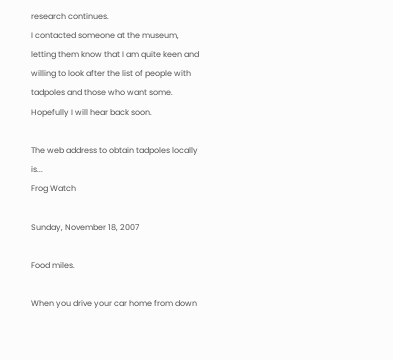research continues.
I contacted someone at the museum, letting them know that I am quite keen and willing to look after the list of people with tadpoles and those who want some. Hopefully I will hear back soon.

The web address to obtain tadpoles locally is...
Frog Watch

Sunday, November 18, 2007

Food miles.

When you drive your car home from down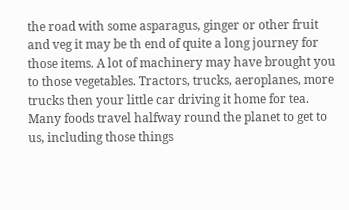the road with some asparagus, ginger or other fruit and veg it may be th end of quite a long journey for those items. A lot of machinery may have brought you to those vegetables. Tractors, trucks, aeroplanes, more trucks then your little car driving it home for tea. Many foods travel halfway round the planet to get to us, including those things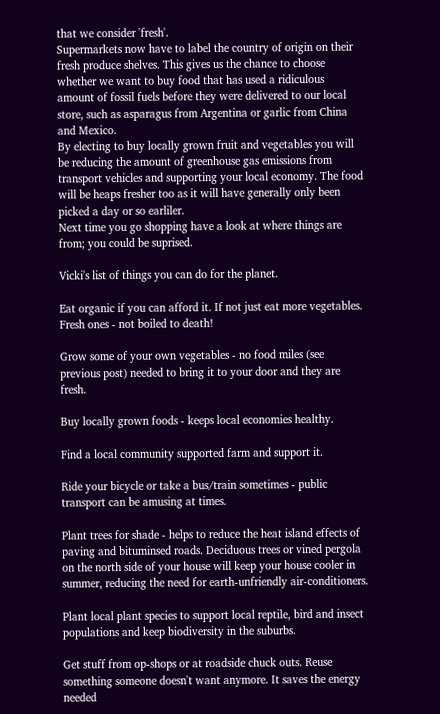that we consider 'fresh'.
Supermarkets now have to label the country of origin on their fresh produce shelves. This gives us the chance to choose whether we want to buy food that has used a ridiculous amount of fossil fuels before they were delivered to our local store, such as asparagus from Argentina or garlic from China and Mexico.
By electing to buy locally grown fruit and vegetables you will be reducing the amount of greenhouse gas emissions from transport vehicles and supporting your local economy. The food will be heaps fresher too as it will have generally only been picked a day or so earliler.
Next time you go shopping have a look at where things are from; you could be suprised.

Vicki's list of things you can do for the planet.

Eat organic if you can afford it. If not just eat more vegetables. Fresh ones - not boiled to death!

Grow some of your own vegetables - no food miles (see previous post) needed to bring it to your door and they are fresh.

Buy locally grown foods - keeps local economies healthy.

Find a local community supported farm and support it.

Ride your bicycle or take a bus/train sometimes - public transport can be amusing at times.

Plant trees for shade - helps to reduce the heat island effects of paving and bituminsed roads. Deciduous trees or vined pergola on the north side of your house will keep your house cooler in summer, reducing the need for earth-unfriendly air-conditioners.

Plant local plant species to support local reptile, bird and insect populations and keep biodiversity in the suburbs.

Get stuff from op-shops or at roadside chuck outs. Reuse something someone doesn't want anymore. It saves the energy needed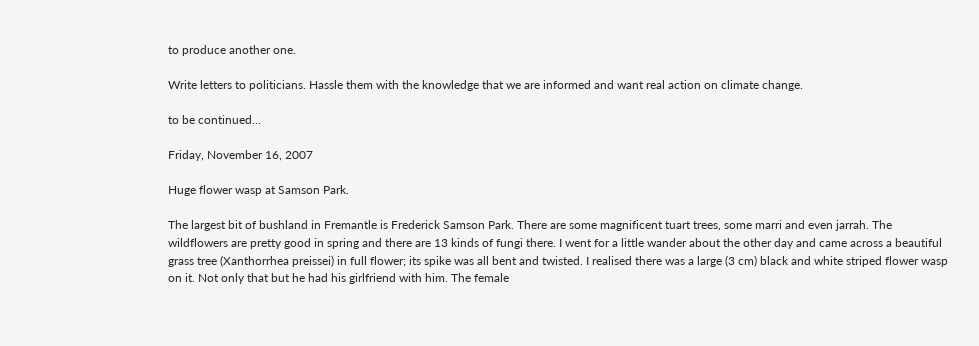to produce another one.

Write letters to politicians. Hassle them with the knowledge that we are informed and want real action on climate change.

to be continued...

Friday, November 16, 2007

Huge flower wasp at Samson Park.

The largest bit of bushland in Fremantle is Frederick Samson Park. There are some magnificent tuart trees, some marri and even jarrah. The wildflowers are pretty good in spring and there are 13 kinds of fungi there. I went for a little wander about the other day and came across a beautiful grass tree (Xanthorrhea preissei) in full flower; its spike was all bent and twisted. I realised there was a large (3 cm) black and white striped flower wasp on it. Not only that but he had his girlfriend with him. The female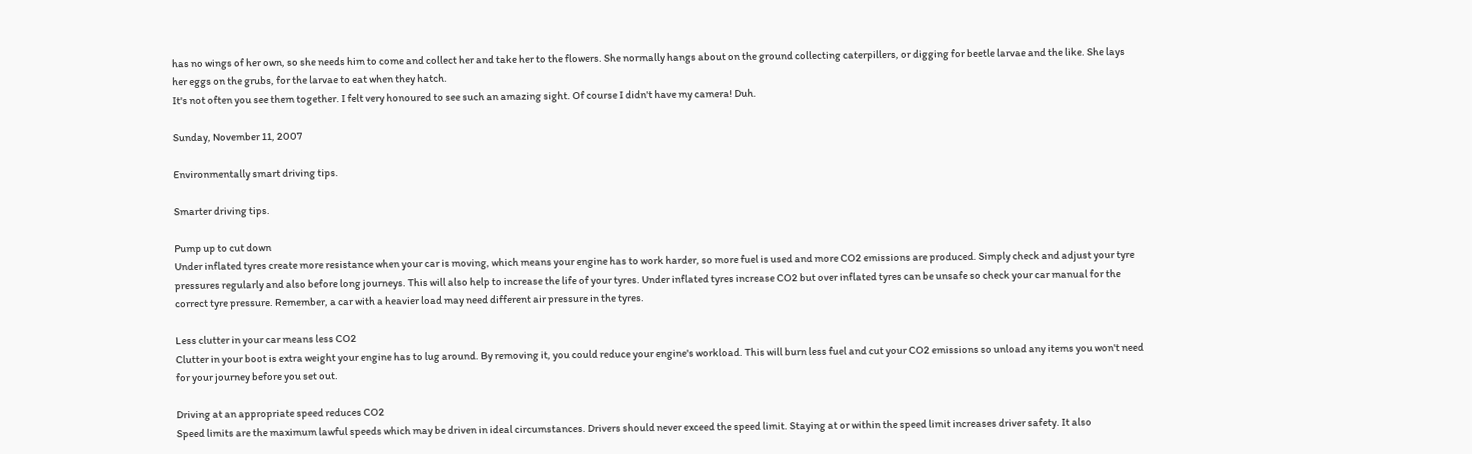has no wings of her own, so she needs him to come and collect her and take her to the flowers. She normally hangs about on the ground collecting caterpillers, or digging for beetle larvae and the like. She lays her eggs on the grubs, for the larvae to eat when they hatch.
It's not often you see them together. I felt very honoured to see such an amazing sight. Of course I didn't have my camera! Duh.

Sunday, November 11, 2007

Environmentally smart driving tips.

Smarter driving tips.

Pump up to cut down
Under inflated tyres create more resistance when your car is moving, which means your engine has to work harder, so more fuel is used and more CO2 emissions are produced. Simply check and adjust your tyre pressures regularly and also before long journeys. This will also help to increase the life of your tyres. Under inflated tyres increase CO2 but over inflated tyres can be unsafe so check your car manual for the correct tyre pressure. Remember, a car with a heavier load may need different air pressure in the tyres.

Less clutter in your car means less CO2
Clutter in your boot is extra weight your engine has to lug around. By removing it, you could reduce your engine's workload. This will burn less fuel and cut your CO2 emissions so unload any items you won't need for your journey before you set out.

Driving at an appropriate speed reduces CO2
Speed limits are the maximum lawful speeds which may be driven in ideal circumstances. Drivers should never exceed the speed limit. Staying at or within the speed limit increases driver safety. It also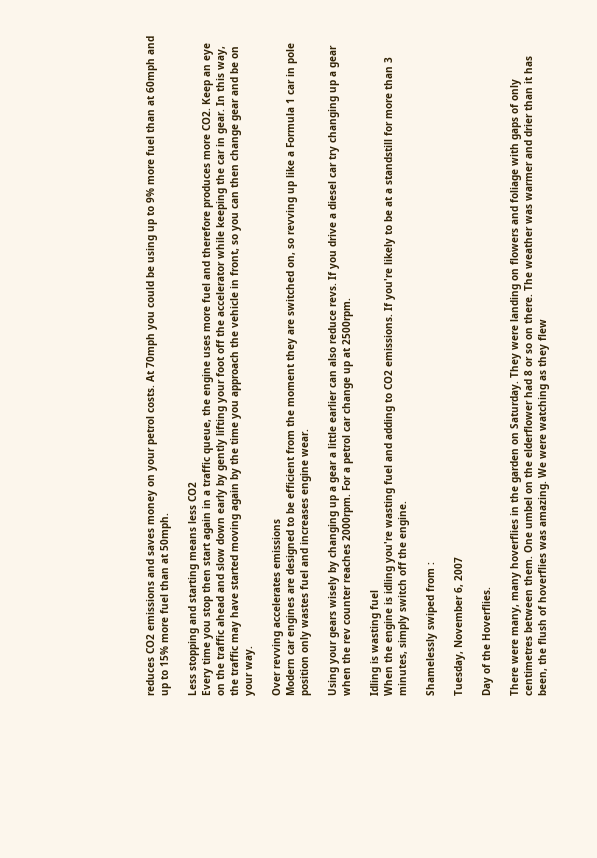reduces CO2 emissions and saves money on your petrol costs. At 70mph you could be using up to 9% more fuel than at 60mph and up to 15% more fuel than at 50mph.

Less stopping and starting means less CO2
Every time you stop then start again in a traffic queue, the engine uses more fuel and therefore produces more CO2. Keep an eye on the traffic ahead and slow down early by gently lifting your foot off the accelerator while keeping the car in gear. In this way, the traffic may have started moving again by the time you approach the vehicle in front, so you can then change gear and be on your way.

Over revving accelerates emissions
Modern car engines are designed to be efficient from the moment they are switched on, so revving up like a Formula 1 car in pole position only wastes fuel and increases engine wear.

Using your gears wisely by changing up a gear a little earlier can also reduce revs. If you drive a diesel car try changing up a gear when the rev counter reaches 2000rpm. For a petrol car change up at 2500rpm.

Idling is wasting fuel
When the engine is idling you're wasting fuel and adding to CO2 emissions. If you're likely to be at a standstill for more than 3 minutes, simply switch off the engine.

Shamelessly swiped from :

Tuesday, November 6, 2007

Day of the Hoverflies.

There were many, many hoverflies in the garden on Saturday. They were landing on flowers and foliage with gaps of only centimetres between them. One umbel on the elderflower had 8 or so on there. The weather was warmer and drier than it has been, the flush of hoverflies was amazing. We were watching as they flew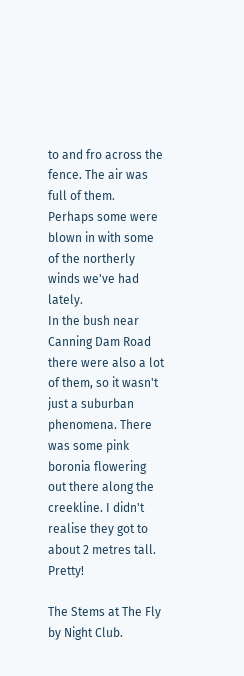to and fro across the fence. The air was full of them.
Perhaps some were blown in with some of the northerly winds we've had lately.
In the bush near Canning Dam Road there were also a lot of them, so it wasn't just a suburban phenomena. There was some pink boronia flowering out there along the creekline. I didn't realise they got to about 2 metres tall. Pretty!

The Stems at The Fly by Night Club.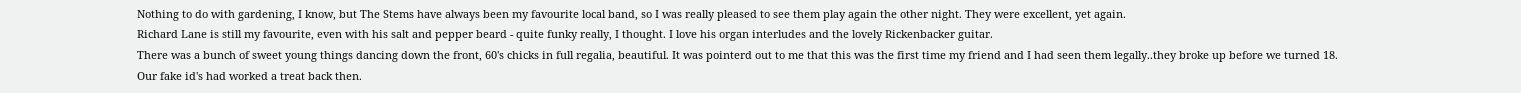Nothing to do with gardening, I know, but The Stems have always been my favourite local band, so I was really pleased to see them play again the other night. They were excellent, yet again.
Richard Lane is still my favourite, even with his salt and pepper beard - quite funky really, I thought. I love his organ interludes and the lovely Rickenbacker guitar.
There was a bunch of sweet young things dancing down the front, 60's chicks in full regalia, beautiful. It was pointerd out to me that this was the first time my friend and I had seen them legally..they broke up before we turned 18. Our fake id's had worked a treat back then.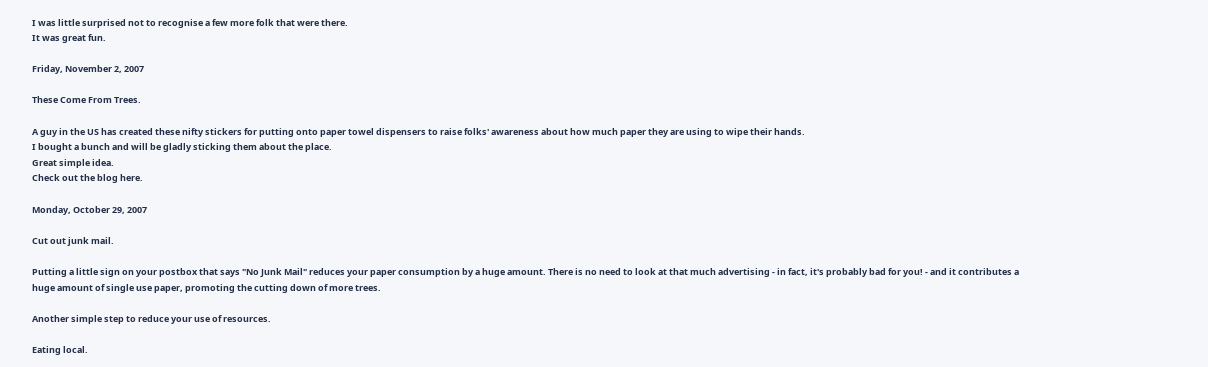I was little surprised not to recognise a few more folk that were there.
It was great fun.

Friday, November 2, 2007

These Come From Trees.

A guy in the US has created these nifty stickers for putting onto paper towel dispensers to raise folks' awareness about how much paper they are using to wipe their hands.
I bought a bunch and will be gladly sticking them about the place.
Great simple idea.
Check out the blog here.

Monday, October 29, 2007

Cut out junk mail.

Putting a little sign on your postbox that says "No Junk Mail" reduces your paper consumption by a huge amount. There is no need to look at that much advertising - in fact, it's probably bad for you! - and it contributes a huge amount of single use paper, promoting the cutting down of more trees.

Another simple step to reduce your use of resources.

Eating local.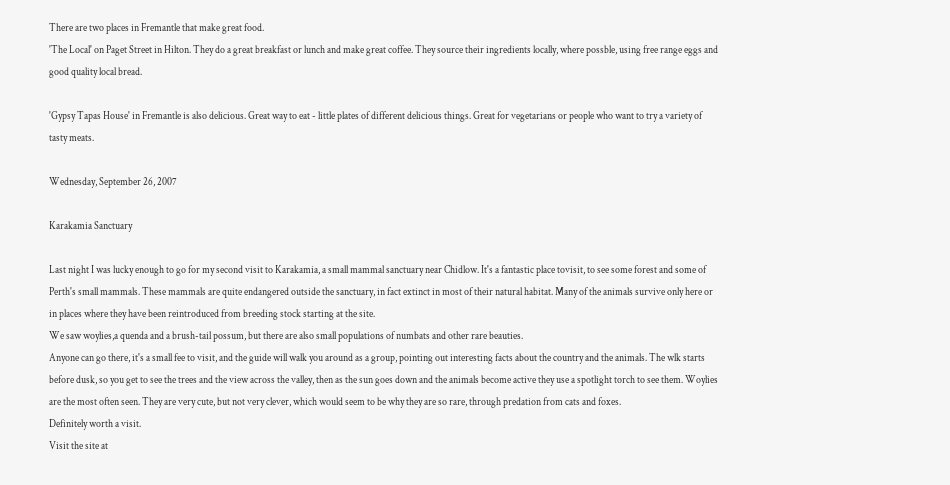There are two places in Fremantle that make great food.
'The Local' on Paget Street in Hilton. They do a great breakfast or lunch and make great coffee. They source their ingredients locally, where possble, using free range eggs and good quality local bread.

'Gypsy Tapas House' in Fremantle is also delicious. Great way to eat - little plates of different delicious things. Great for vegetarians or people who want to try a variety of tasty meats.

Wednesday, September 26, 2007

Karakamia Sanctuary

Last night I was lucky enough to go for my second visit to Karakamia, a small mammal sanctuary near Chidlow. It's a fantastic place tovisit, to see some forest and some of Perth's small mammals. These mammals are quite endangered outside the sanctuary, in fact extinct in most of their natural habitat. Many of the animals survive only here or in places where they have been reintroduced from breeding stock starting at the site.
We saw woylies,a quenda and a brush-tail possum, but there are also small populations of numbats and other rare beauties.
Anyone can go there, it's a small fee to visit, and the guide will walk you around as a group, pointing out interesting facts about the country and the animals. The wlk starts before dusk, so you get to see the trees and the view across the valley, then as the sun goes down and the animals become active they use a spotlight torch to see them. Woylies are the most often seen. They are very cute, but not very clever, which would seem to be why they are so rare, through predation from cats and foxes.
Definitely worth a visit.
Visit the site at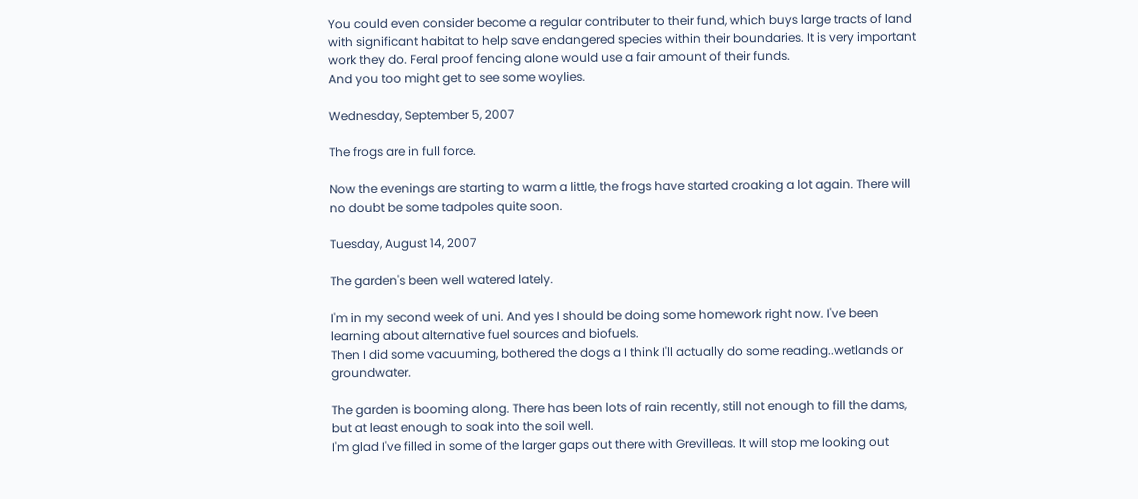You could even consider become a regular contributer to their fund, which buys large tracts of land with significant habitat to help save endangered species within their boundaries. It is very important work they do. Feral proof fencing alone would use a fair amount of their funds.
And you too might get to see some woylies.

Wednesday, September 5, 2007

The frogs are in full force.

Now the evenings are starting to warm a little, the frogs have started croaking a lot again. There will no doubt be some tadpoles quite soon.

Tuesday, August 14, 2007

The garden's been well watered lately.

I'm in my second week of uni. And yes I should be doing some homework right now. I've been learning about alternative fuel sources and biofuels.
Then I did some vacuuming, bothered the dogs a I think I'll actually do some reading..wetlands or groundwater.

The garden is booming along. There has been lots of rain recently, still not enough to fill the dams, but at least enough to soak into the soil well.
I'm glad I've filled in some of the larger gaps out there with Grevilleas. It will stop me looking out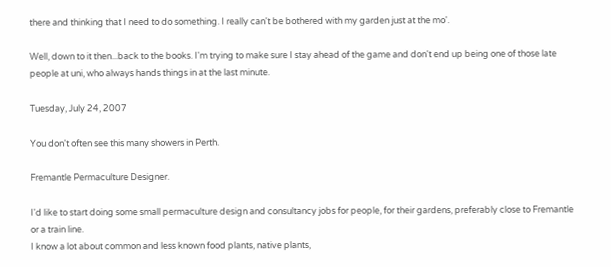there and thinking that I need to do something. I really can't be bothered with my garden just at the mo'.

Well, down to it then...back to the books. I'm trying to make sure I stay ahead of the game and don't end up being one of those late people at uni, who always hands things in at the last minute.

Tuesday, July 24, 2007

You don't often see this many showers in Perth.

Fremantle Permaculture Designer.

I'd like to start doing some small permaculture design and consultancy jobs for people, for their gardens, preferably close to Fremantle or a train line.
I know a lot about common and less known food plants, native plants,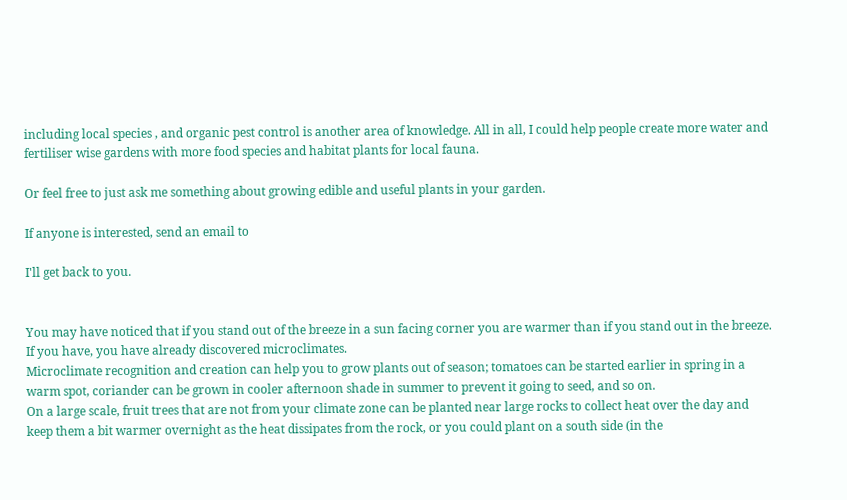including local species , and organic pest control is another area of knowledge. All in all, I could help people create more water and fertiliser wise gardens with more food species and habitat plants for local fauna.

Or feel free to just ask me something about growing edible and useful plants in your garden.

If anyone is interested, send an email to

I'll get back to you.


You may have noticed that if you stand out of the breeze in a sun facing corner you are warmer than if you stand out in the breeze. If you have, you have already discovered microclimates.
Microclimate recognition and creation can help you to grow plants out of season; tomatoes can be started earlier in spring in a warm spot, coriander can be grown in cooler afternoon shade in summer to prevent it going to seed, and so on.
On a large scale, fruit trees that are not from your climate zone can be planted near large rocks to collect heat over the day and keep them a bit warmer overnight as the heat dissipates from the rock, or you could plant on a south side (in the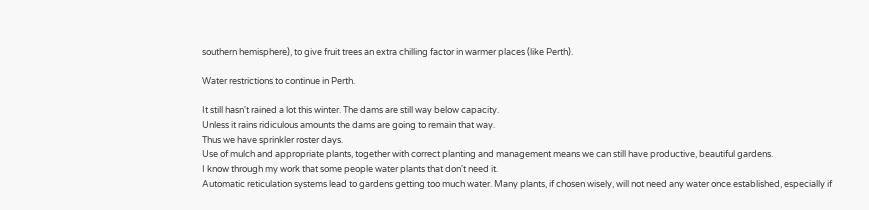southern hemisphere), to give fruit trees an extra chilling factor in warmer places (like Perth).

Water restrictions to continue in Perth.

It still hasn't rained a lot this winter. The dams are still way below capacity.
Unless it rains ridiculous amounts the dams are going to remain that way.
Thus we have sprinkler roster days.
Use of mulch and appropriate plants, together with correct planting and management means we can still have productive, beautiful gardens.
I know through my work that some people water plants that don't need it.
Automatic reticulation systems lead to gardens getting too much water. Many plants, if chosen wisely, will not need any water once established, especially if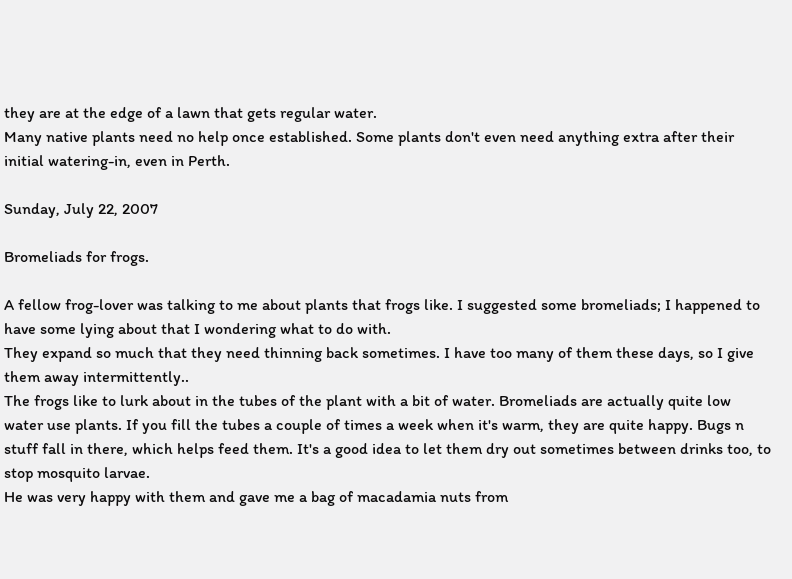they are at the edge of a lawn that gets regular water.
Many native plants need no help once established. Some plants don't even need anything extra after their initial watering-in, even in Perth.

Sunday, July 22, 2007

Bromeliads for frogs.

A fellow frog-lover was talking to me about plants that frogs like. I suggested some bromeliads; I happened to have some lying about that I wondering what to do with.
They expand so much that they need thinning back sometimes. I have too many of them these days, so I give them away intermittently..
The frogs like to lurk about in the tubes of the plant with a bit of water. Bromeliads are actually quite low water use plants. If you fill the tubes a couple of times a week when it's warm, they are quite happy. Bugs n stuff fall in there, which helps feed them. It's a good idea to let them dry out sometimes between drinks too, to stop mosquito larvae.
He was very happy with them and gave me a bag of macadamia nuts from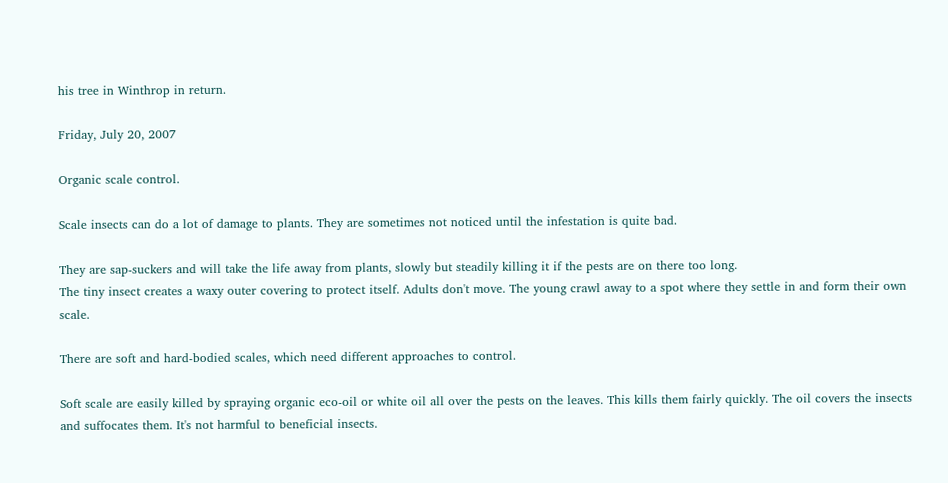his tree in Winthrop in return.

Friday, July 20, 2007

Organic scale control.

Scale insects can do a lot of damage to plants. They are sometimes not noticed until the infestation is quite bad.

They are sap-suckers and will take the life away from plants, slowly but steadily killing it if the pests are on there too long.
The tiny insect creates a waxy outer covering to protect itself. Adults don't move. The young crawl away to a spot where they settle in and form their own scale.

There are soft and hard-bodied scales, which need different approaches to control.

Soft scale are easily killed by spraying organic eco-oil or white oil all over the pests on the leaves. This kills them fairly quickly. The oil covers the insects and suffocates them. It's not harmful to beneficial insects.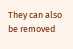They can also be removed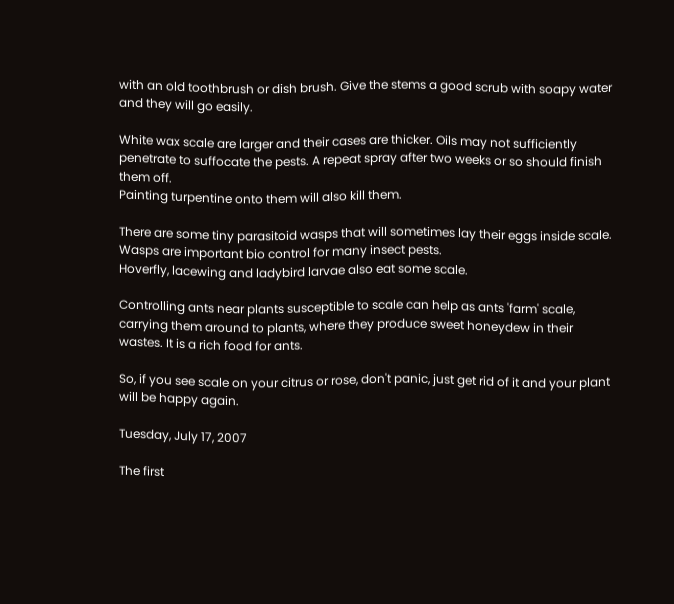with an old toothbrush or dish brush. Give the stems a good scrub with soapy water and they will go easily.

White wax scale are larger and their cases are thicker. Oils may not sufficiently penetrate to suffocate the pests. A repeat spray after two weeks or so should finish them off.
Painting turpentine onto them will also kill them.

There are some tiny parasitoid wasps that will sometimes lay their eggs inside scale. Wasps are important bio control for many insect pests.
Hoverfly, lacewing and ladybird larvae also eat some scale.

Controlling ants near plants susceptible to scale can help as ants 'farm' scale, carrying them around to plants, where they produce sweet honeydew in their wastes. It is a rich food for ants.

So, if you see scale on your citrus or rose, don't panic, just get rid of it and your plant will be happy again.

Tuesday, July 17, 2007

The first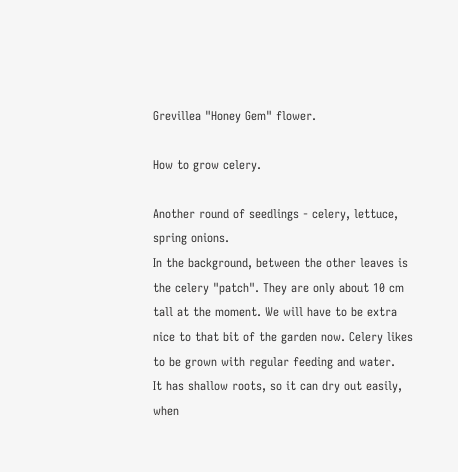Grevillea "Honey Gem" flower.

How to grow celery.

Another round of seedlings - celery, lettuce, spring onions.
In the background, between the other leaves is the celery "patch". They are only about 10 cm tall at the moment. We will have to be extra nice to that bit of the garden now. Celery likes to be grown with regular feeding and water.
It has shallow roots, so it can dry out easily, when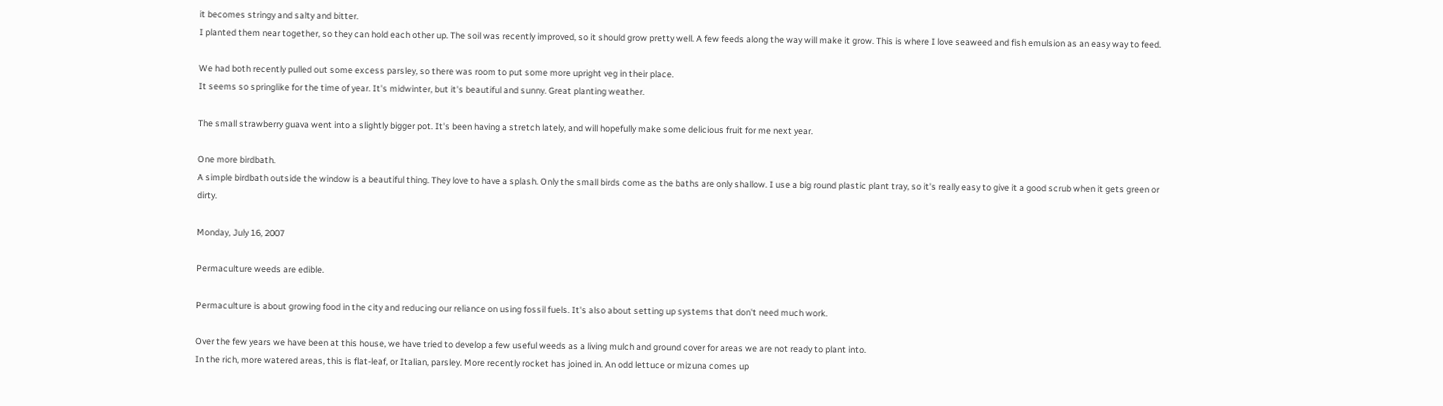it becomes stringy and salty and bitter.
I planted them near together, so they can hold each other up. The soil was recently improved, so it should grow pretty well. A few feeds along the way will make it grow. This is where I love seaweed and fish emulsion as an easy way to feed.

We had both recently pulled out some excess parsley, so there was room to put some more upright veg in their place.
It seems so springlike for the time of year. It's midwinter, but it's beautiful and sunny. Great planting weather.

The small strawberry guava went into a slightly bigger pot. It's been having a stretch lately, and will hopefully make some delicious fruit for me next year.

One more birdbath.
A simple birdbath outside the window is a beautiful thing. They love to have a splash. Only the small birds come as the baths are only shallow. I use a big round plastic plant tray, so it's really easy to give it a good scrub when it gets green or dirty.

Monday, July 16, 2007

Permaculture weeds are edible.

Permaculture is about growing food in the city and reducing our reliance on using fossil fuels. It's also about setting up systems that don't need much work.

Over the few years we have been at this house, we have tried to develop a few useful weeds as a living mulch and ground cover for areas we are not ready to plant into.
In the rich, more watered areas, this is flat-leaf, or Italian, parsley. More recently rocket has joined in. An odd lettuce or mizuna comes up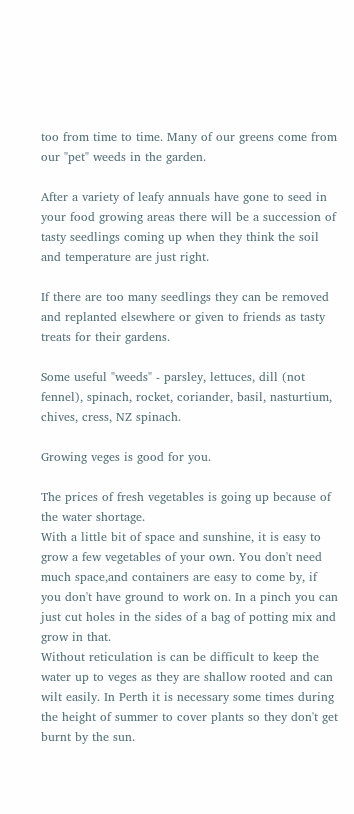too from time to time. Many of our greens come from our "pet" weeds in the garden.

After a variety of leafy annuals have gone to seed in your food growing areas there will be a succession of tasty seedlings coming up when they think the soil and temperature are just right.

If there are too many seedlings they can be removed and replanted elsewhere or given to friends as tasty treats for their gardens.

Some useful "weeds" - parsley, lettuces, dill (not fennel), spinach, rocket, coriander, basil, nasturtium, chives, cress, NZ spinach.

Growing veges is good for you.

The prices of fresh vegetables is going up because of the water shortage.
With a little bit of space and sunshine, it is easy to grow a few vegetables of your own. You don't need much space,and containers are easy to come by, if you don't have ground to work on. In a pinch you can just cut holes in the sides of a bag of potting mix and grow in that.
Without reticulation is can be difficult to keep the water up to veges as they are shallow rooted and can wilt easily. In Perth it is necessary some times during the height of summer to cover plants so they don't get burnt by the sun.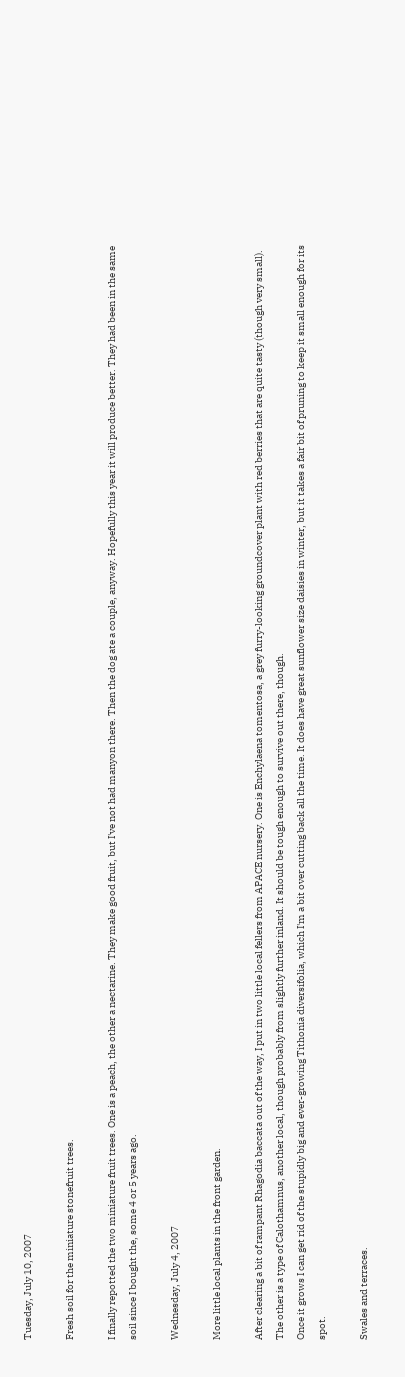Tuesday, July 10, 2007

Fresh soil for the miniature stonefruit trees.

I finally repotted the two miniature fruit trees. One is a peach, the other a nectarine. They make good fruit, but I've not had manyon there. Then the dog ate a couple, anyway. Hopefully this year it will produce better. They had been in the same soil since I bought the, some 4 or 5 years ago.

Wednesday, July 4, 2007

More little local plants in the front garden.

After clearing a bit of rampant Rhagodia baccata out of the way, I put in two little local fellers from APACE nursery. One is Enchylaena tomentosa, a grey furry-looking groundcover plant with red berries that are quite tasty (though very small).
The other is a type of Calothamnus, another local, though probably from slightly further inland. It should be tough enough to survive out there, though.
Once it grows I can get rid of the stupidly big and ever-growing Tithonia diversifolia, which I'm a bit over cutting back all the time. It does have great sunflower size daisies in winter, but it takes a fair bit of pruning to keep it small enough for its spot.

Swales and terraces.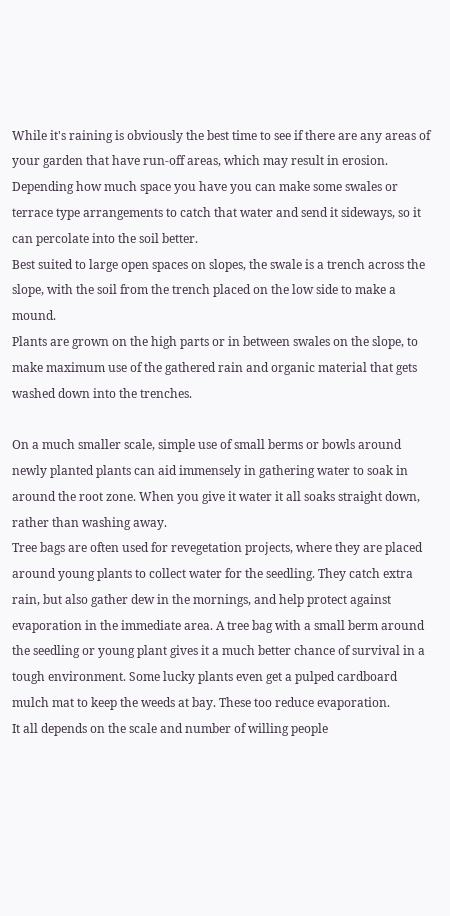While it's raining is obviously the best time to see if there are any areas of your garden that have run-off areas, which may result in erosion.
Depending how much space you have you can make some swales or terrace type arrangements to catch that water and send it sideways, so it can percolate into the soil better.
Best suited to large open spaces on slopes, the swale is a trench across the slope, with the soil from the trench placed on the low side to make a mound.
Plants are grown on the high parts or in between swales on the slope, to make maximum use of the gathered rain and organic material that gets washed down into the trenches.

On a much smaller scale, simple use of small berms or bowls around newly planted plants can aid immensely in gathering water to soak in around the root zone. When you give it water it all soaks straight down, rather than washing away.
Tree bags are often used for revegetation projects, where they are placed around young plants to collect water for the seedling. They catch extra rain, but also gather dew in the mornings, and help protect against evaporation in the immediate area. A tree bag with a small berm around the seedling or young plant gives it a much better chance of survival in a tough environment. Some lucky plants even get a pulped cardboard mulch mat to keep the weeds at bay. These too reduce evaporation.
It all depends on the scale and number of willing people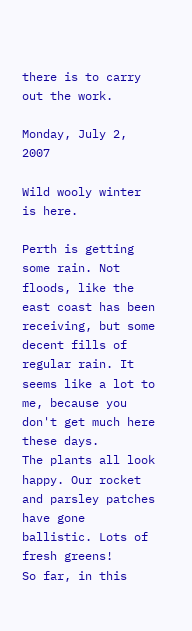there is to carry out the work.

Monday, July 2, 2007

Wild wooly winter is here.

Perth is getting some rain. Not floods, like the east coast has been receiving, but some decent fills of regular rain. It seems like a lot to me, because you don't get much here these days.
The plants all look happy. Our rocket and parsley patches have gone ballistic. Lots of fresh greens!
So far, in this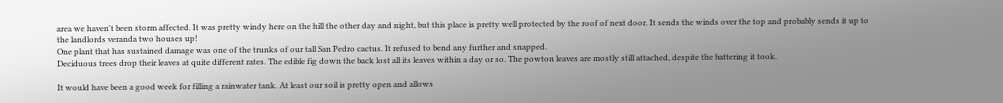area we haven't been storm affected. It was pretty windy here on the hill the other day and night, but this place is pretty well protected by the roof of next door. It sends the winds over the top and probably sends it up to the landlords veranda two houses up!
One plant that has sustained damage was one of the trunks of our tall San Pedro cactus. It refused to bend any further and snapped.
Deciduous trees drop their leaves at quite different rates. The edible fig down the back lost all its leaves within a day or so. The powton leaves are mostly still attached, despite the battering it took.

It would have been a good week for filling a rainwater tank. At least our soil is pretty open and allows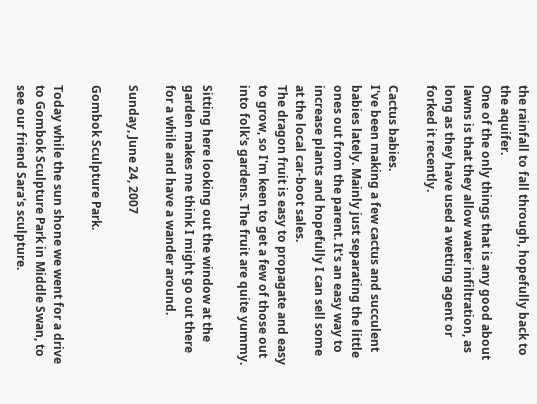the rainfall to fall through, hopefully back to the aquifer.
One of the only things that is any good about lawns is that they allow water infiltration, as long as they have used a wetting agent or forked it recently.

Cactus babies.
I've been making a few cactus and succulent babies lately. Mainly just separating the little ones out from the parent. It's an easy way to increase plants and hopefully I can sell some at the local car-boot sales.
The dragon fruit is easy to propagate and easy to grow, so I'm keen to get a few of those out into folk's gardens. The fruit are quite yummy.

Sitting here looking out the window at the garden makes me think I might go out there for a while and have a wander around.

Sunday, June 24, 2007

Gombok Sculpture Park.

Today while the sun shone we went for a drive to Gombok Sculpture Park in Middle Swan, to see our friend Sara's sculpture.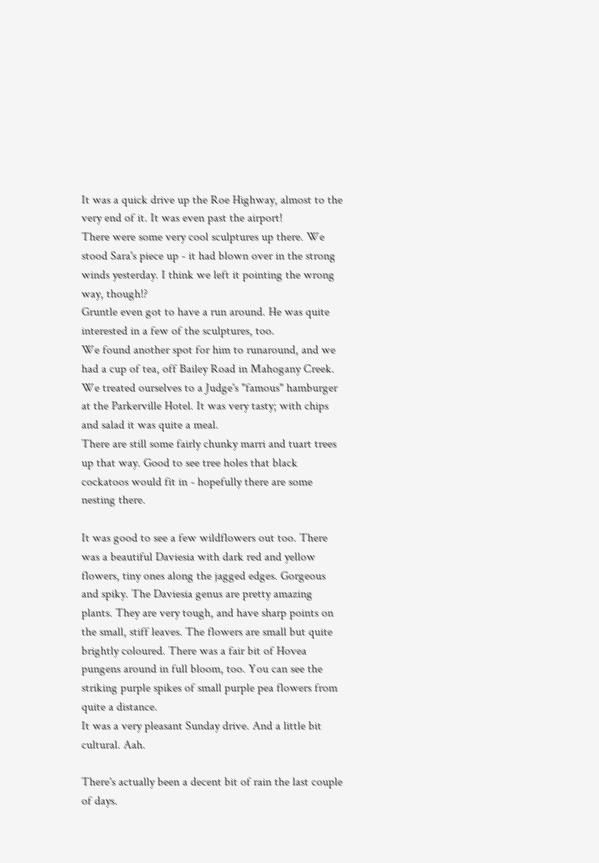It was a quick drive up the Roe Highway, almost to the very end of it. It was even past the airport!
There were some very cool sculptures up there. We stood Sara's piece up - it had blown over in the strong winds yesterday. I think we left it pointing the wrong way, though!?
Gruntle even got to have a run around. He was quite interested in a few of the sculptures, too.
We found another spot for him to runaround, and we had a cup of tea, off Bailey Road in Mahogany Creek.
We treated ourselves to a Judge's "famous" hamburger at the Parkerville Hotel. It was very tasty; with chips and salad it was quite a meal.
There are still some fairly chunky marri and tuart trees up that way. Good to see tree holes that black cockatoos would fit in - hopefully there are some nesting there.

It was good to see a few wildflowers out too. There was a beautiful Daviesia with dark red and yellow flowers, tiny ones along the jagged edges. Gorgeous and spiky. The Daviesia genus are pretty amazing plants. They are very tough, and have sharp points on the small, stiff leaves. The flowers are small but quite brightly coloured. There was a fair bit of Hovea pungens around in full bloom, too. You can see the striking purple spikes of small purple pea flowers from quite a distance.
It was a very pleasant Sunday drive. And a little bit cultural. Aah.

There's actually been a decent bit of rain the last couple of days.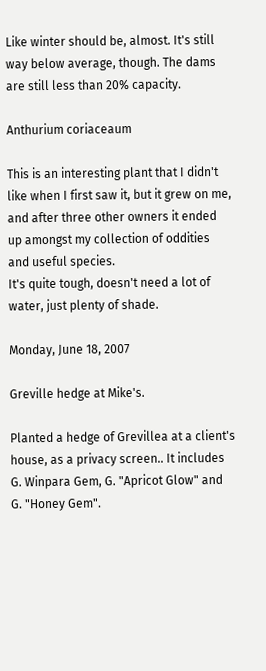Like winter should be, almost. It's still way below average, though. The dams are still less than 20% capacity.

Anthurium coriaceaum

This is an interesting plant that I didn't like when I first saw it, but it grew on me, and after three other owners it ended up amongst my collection of oddities and useful species.
It's quite tough, doesn't need a lot of water, just plenty of shade.

Monday, June 18, 2007

Greville hedge at Mike's.

Planted a hedge of Grevillea at a client's house, as a privacy screen.. It includes G. Winpara Gem, G. "Apricot Glow" and G. "Honey Gem".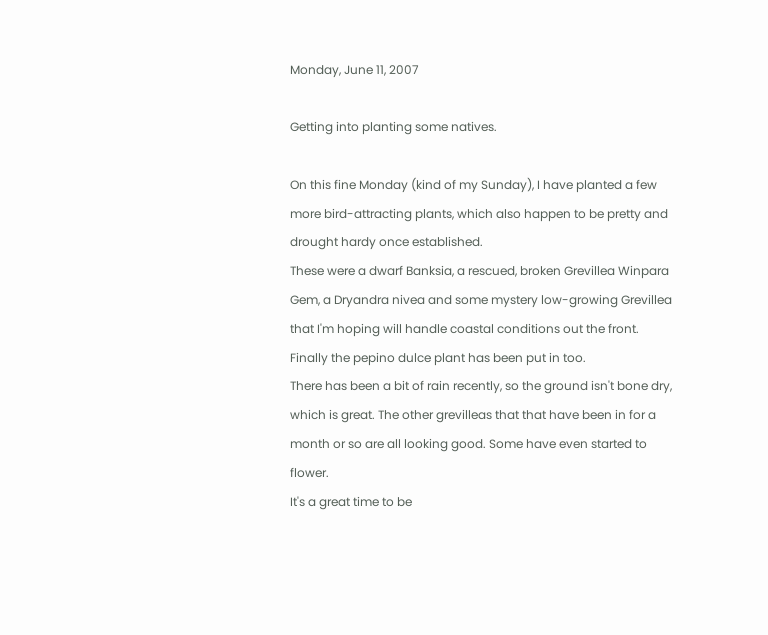Monday, June 11, 2007

Getting into planting some natives.

On this fine Monday (kind of my Sunday), I have planted a few more bird-attracting plants, which also happen to be pretty and drought hardy once established.
These were a dwarf Banksia, a rescued, broken Grevillea Winpara Gem, a Dryandra nivea and some mystery low-growing Grevillea that I'm hoping will handle coastal conditions out the front.
Finally the pepino dulce plant has been put in too.
There has been a bit of rain recently, so the ground isn't bone dry, which is great. The other grevilleas that that have been in for a month or so are all looking good. Some have even started to flower.
It's a great time to be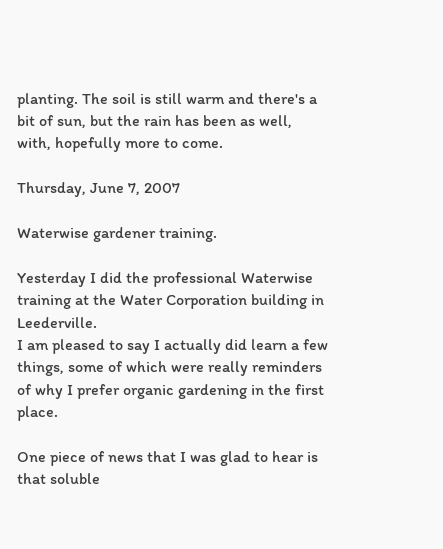planting. The soil is still warm and there's a bit of sun, but the rain has been as well, with, hopefully more to come.

Thursday, June 7, 2007

Waterwise gardener training.

Yesterday I did the professional Waterwise training at the Water Corporation building in Leederville.
I am pleased to say I actually did learn a few things, some of which were really reminders of why I prefer organic gardening in the first place.

One piece of news that I was glad to hear is that soluble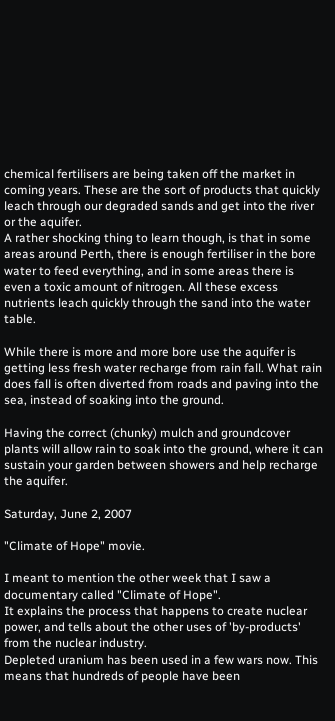chemical fertilisers are being taken off the market in coming years. These are the sort of products that quickly leach through our degraded sands and get into the river or the aquifer.
A rather shocking thing to learn though, is that in some areas around Perth, there is enough fertiliser in the bore water to feed everything, and in some areas there is even a toxic amount of nitrogen. All these excess nutrients leach quickly through the sand into the water table.

While there is more and more bore use the aquifer is getting less fresh water recharge from rain fall. What rain does fall is often diverted from roads and paving into the sea, instead of soaking into the ground.

Having the correct (chunky) mulch and groundcover plants will allow rain to soak into the ground, where it can sustain your garden between showers and help recharge the aquifer.

Saturday, June 2, 2007

"Climate of Hope" movie.

I meant to mention the other week that I saw a documentary called "Climate of Hope".
It explains the process that happens to create nuclear power, and tells about the other uses of 'by-products' from the nuclear industry.
Depleted uranium has been used in a few wars now. This means that hundreds of people have been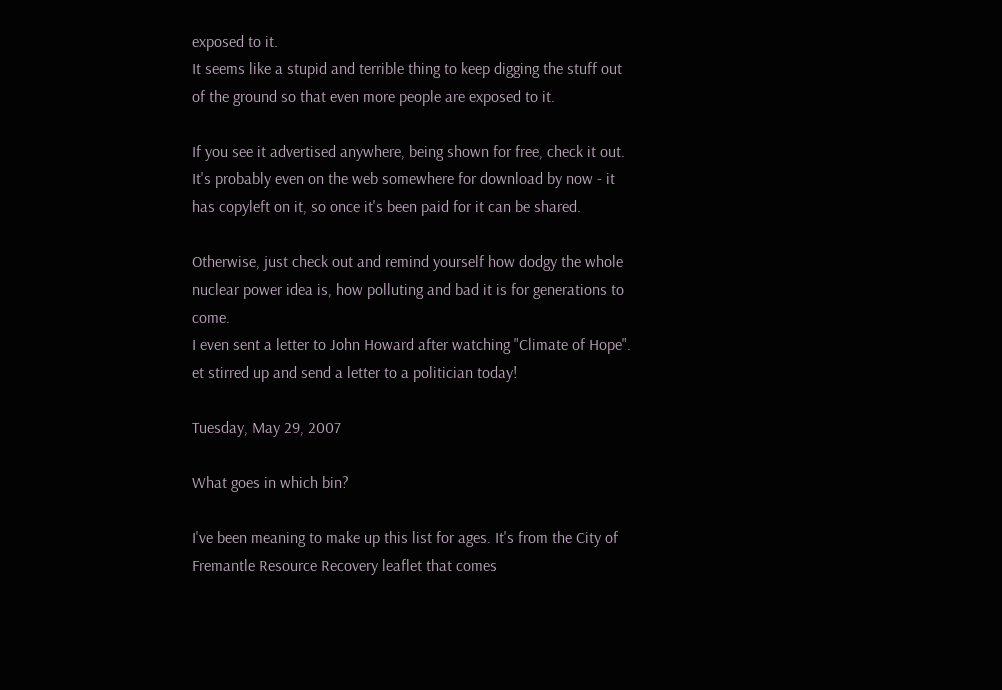exposed to it.
It seems like a stupid and terrible thing to keep digging the stuff out of the ground so that even more people are exposed to it.

If you see it advertised anywhere, being shown for free, check it out. It's probably even on the web somewhere for download by now - it has copyleft on it, so once it's been paid for it can be shared.

Otherwise, just check out and remind yourself how dodgy the whole nuclear power idea is, how polluting and bad it is for generations to come.
I even sent a letter to John Howard after watching "Climate of Hope".
et stirred up and send a letter to a politician today!

Tuesday, May 29, 2007

What goes in which bin?

I've been meaning to make up this list for ages. It's from the City of Fremantle Resource Recovery leaflet that comes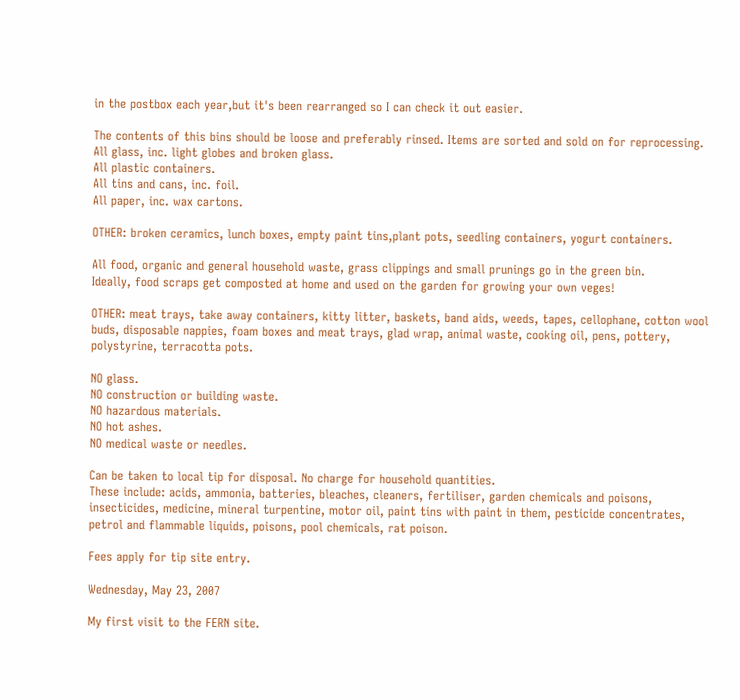in the postbox each year,but it's been rearranged so I can check it out easier.

The contents of this bins should be loose and preferably rinsed. Items are sorted and sold on for reprocessing.
All glass, inc. light globes and broken glass.
All plastic containers.
All tins and cans, inc. foil.
All paper, inc. wax cartons.

OTHER: broken ceramics, lunch boxes, empty paint tins,plant pots, seedling containers, yogurt containers.

All food, organic and general household waste, grass clippings and small prunings go in the green bin.
Ideally, food scraps get composted at home and used on the garden for growing your own veges!

OTHER: meat trays, take away containers, kitty litter, baskets, band aids, weeds, tapes, cellophane, cotton wool buds, disposable nappies, foam boxes and meat trays, glad wrap, animal waste, cooking oil, pens, pottery, polystyrine, terracotta pots.

NO glass.
NO construction or building waste.
NO hazardous materials.
NO hot ashes.
NO medical waste or needles.

Can be taken to local tip for disposal. No charge for household quantities.
These include: acids, ammonia, batteries, bleaches, cleaners, fertiliser, garden chemicals and poisons, insecticides, medicine, mineral turpentine, motor oil, paint tins with paint in them, pesticide concentrates, petrol and flammable liquids, poisons, pool chemicals, rat poison.

Fees apply for tip site entry.

Wednesday, May 23, 2007

My first visit to the FERN site.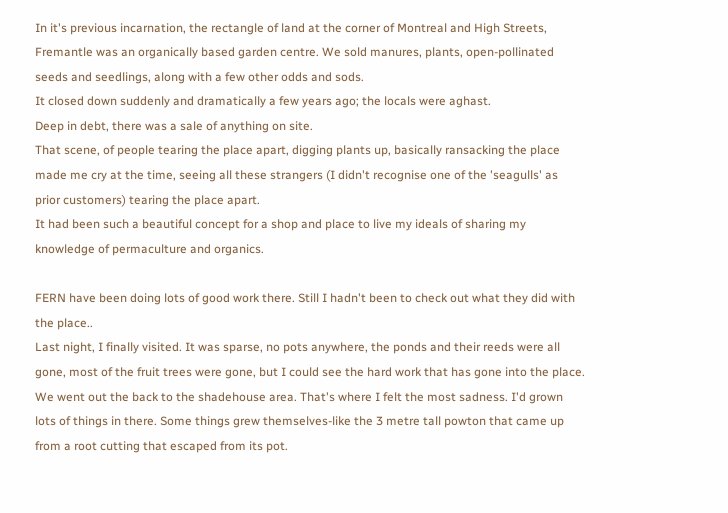In it's previous incarnation, the rectangle of land at the corner of Montreal and High Streets, Fremantle was an organically based garden centre. We sold manures, plants, open-pollinated seeds and seedlings, along with a few other odds and sods.
It closed down suddenly and dramatically a few years ago; the locals were aghast.
Deep in debt, there was a sale of anything on site.
That scene, of people tearing the place apart, digging plants up, basically ransacking the place made me cry at the time, seeing all these strangers (I didn't recognise one of the 'seagulls' as prior customers) tearing the place apart.
It had been such a beautiful concept for a shop and place to live my ideals of sharing my knowledge of permaculture and organics.

FERN have been doing lots of good work there. Still I hadn't been to check out what they did with the place..
Last night, I finally visited. It was sparse, no pots anywhere, the ponds and their reeds were all gone, most of the fruit trees were gone, but I could see the hard work that has gone into the place.
We went out the back to the shadehouse area. That's where I felt the most sadness. I'd grown lots of things in there. Some things grew themselves-like the 3 metre tall powton that came up from a root cutting that escaped from its pot.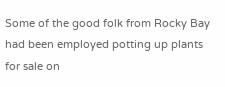Some of the good folk from Rocky Bay had been employed potting up plants for sale on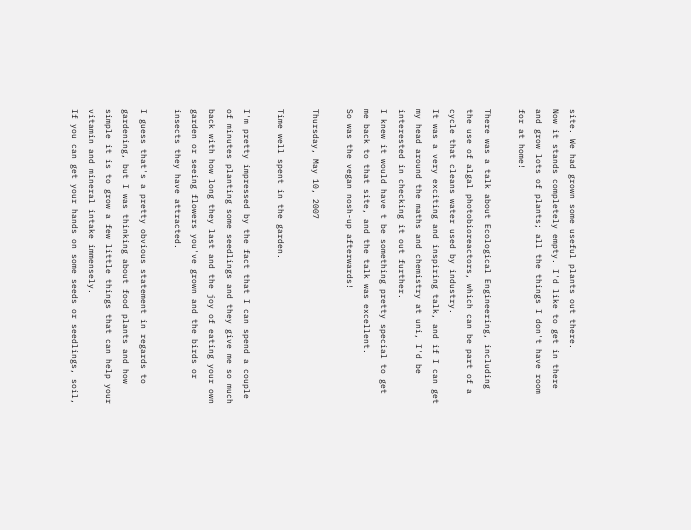site. We had grown some useful plants out there.
Now it stands completely empty. I'd like to get in there and grow lots of plants; all the things I don't have room for at home!

There was a talk about Ecological Engineering, including the use of algal photobioreactors, which can be part of a cycle that cleans water used by industry.
It was a very exciting and inspiring talk, and if I can get my head around the maths and chemistry at uni, I'd be interested in checking it out further.
I knew it would have t be something pretty special to get me back to that site, and the talk was excellent.
So was the vegan nosh-up afterwards!

Thursday, May 10, 2007

Time well spent in the garden.

I'm pretty impressed by the fact that I can spend a couple of minutes planting some seedlings and they give me so much back with how long they last and the joy of eating your own garden or seeing flowers you've grown and the birds or insects they have attracted.

I guess that's a pretty obvious statement in regards to gardening, but I was thinking about food plants and how simple it is to grow a few little things that can help your vitamin and mineral intake immensely.
If you can get your hands on some seeds or seedlings, soil,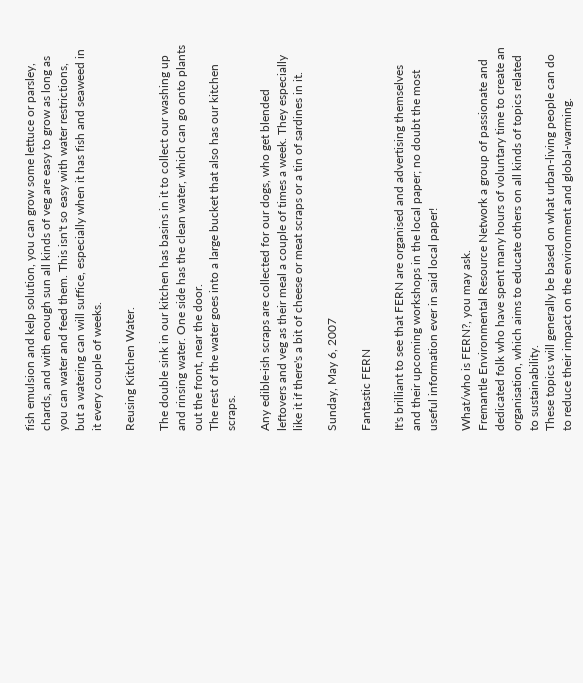fish emulsion and kelp solution, you can grow some lettuce or parsley, chards, and with enough sun all kinds of veg are easy to grow as long as you can water and feed them. This isn't so easy with water restrictions, but a watering can will suffice, especially when it has fish and seaweed in it every couple of weeks.

Reusing Kitchen Water.

The double sink in our kitchen has basins in it to collect our washing up and rinsing water. One side has the clean water, which can go onto plants out the front, near the door.
The rest of the water goes into a large bucket that also has our kitchen scraps.

Any edible-ish scraps are collected for our dogs, who get blended leftovers and veg as their meal a couple of times a week. They especially like it if there's a bit of cheese or meat scraps or a tin of sardines in it.

Sunday, May 6, 2007

Fantastic FERN

It's brilliant to see that FERN are organised and advertising themselves and their upcoming workshops in the local paper; no doubt the most useful information ever in said local paper!

What/who is FERN?, you may ask.
Fremantle Environmental Resource Network a group of passionate and dedicated folk who have spent many hours of voluntary time to create an organisation, which aims to educate others on all kinds of topics related to sustainability.
These topics will generally be based on what urban-living people can do to reduce their impact on the environment and global-warming.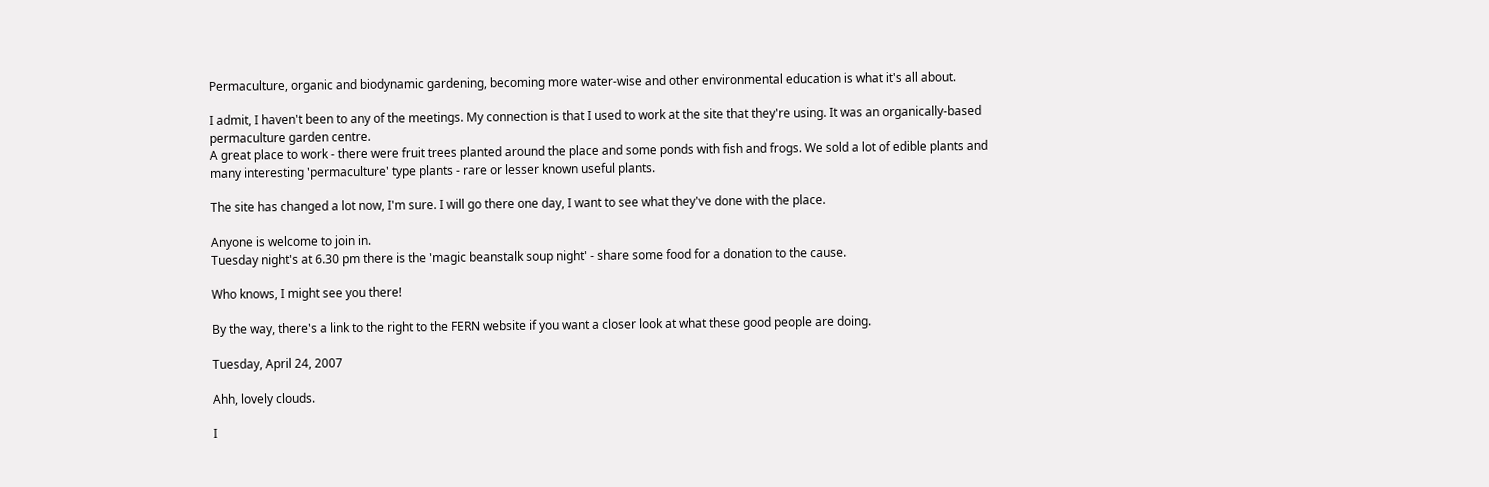Permaculture, organic and biodynamic gardening, becoming more water-wise and other environmental education is what it's all about.

I admit, I haven't been to any of the meetings. My connection is that I used to work at the site that they're using. It was an organically-based permaculture garden centre.
A great place to work - there were fruit trees planted around the place and some ponds with fish and frogs. We sold a lot of edible plants and many interesting 'permaculture' type plants - rare or lesser known useful plants.

The site has changed a lot now, I'm sure. I will go there one day, I want to see what they've done with the place.

Anyone is welcome to join in.
Tuesday night's at 6.30 pm there is the 'magic beanstalk soup night' - share some food for a donation to the cause.

Who knows, I might see you there!

By the way, there's a link to the right to the FERN website if you want a closer look at what these good people are doing.

Tuesday, April 24, 2007

Ahh, lovely clouds.

I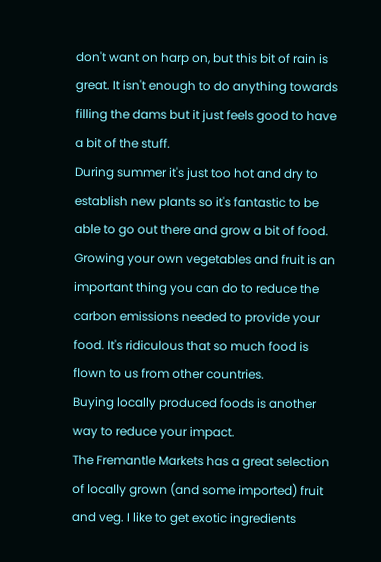don't want on harp on, but this bit of rain is great. It isn't enough to do anything towards filling the dams but it just feels good to have a bit of the stuff.
During summer it's just too hot and dry to establish new plants so it's fantastic to be able to go out there and grow a bit of food.
Growing your own vegetables and fruit is an important thing you can do to reduce the carbon emissions needed to provide your food. It's ridiculous that so much food is flown to us from other countries.
Buying locally produced foods is another way to reduce your impact.
The Fremantle Markets has a great selection of locally grown (and some imported) fruit and veg. I like to get exotic ingredients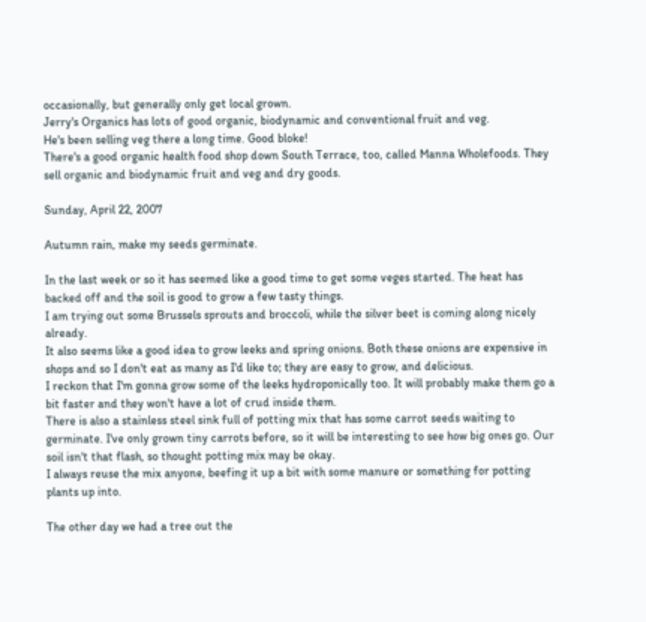occasionally, but generally only get local grown.
Jerry's Organics has lots of good organic, biodynamic and conventional fruit and veg.
He's been selling veg there a long time. Good bloke!
There's a good organic health food shop down South Terrace, too, called Manna Wholefoods. They sell organic and biodynamic fruit and veg and dry goods.

Sunday, April 22, 2007

Autumn rain, make my seeds germinate.

In the last week or so it has seemed like a good time to get some veges started. The heat has backed off and the soil is good to grow a few tasty things.
I am trying out some Brussels sprouts and broccoli, while the silver beet is coming along nicely already.
It also seems like a good idea to grow leeks and spring onions. Both these onions are expensive in shops and so I don't eat as many as I'd like to; they are easy to grow, and delicious.
I reckon that I'm gonna grow some of the leeks hydroponically too. It will probably make them go a bit faster and they won't have a lot of crud inside them.
There is also a stainless steel sink full of potting mix that has some carrot seeds waiting to germinate. I've only grown tiny carrots before, so it will be interesting to see how big ones go. Our soil isn't that flash, so thought potting mix may be okay.
I always reuse the mix anyone, beefing it up a bit with some manure or something for potting plants up into.

The other day we had a tree out the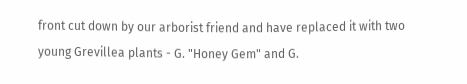front cut down by our arborist friend and have replaced it with two young Grevillea plants - G. "Honey Gem" and G.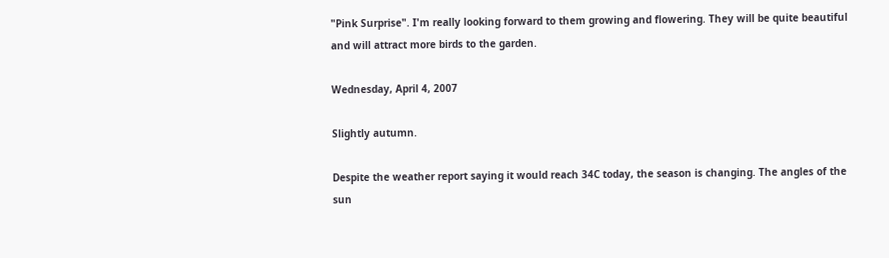"Pink Surprise". I'm really looking forward to them growing and flowering. They will be quite beautiful and will attract more birds to the garden.

Wednesday, April 4, 2007

Slightly autumn.

Despite the weather report saying it would reach 34C today, the season is changing. The angles of the sun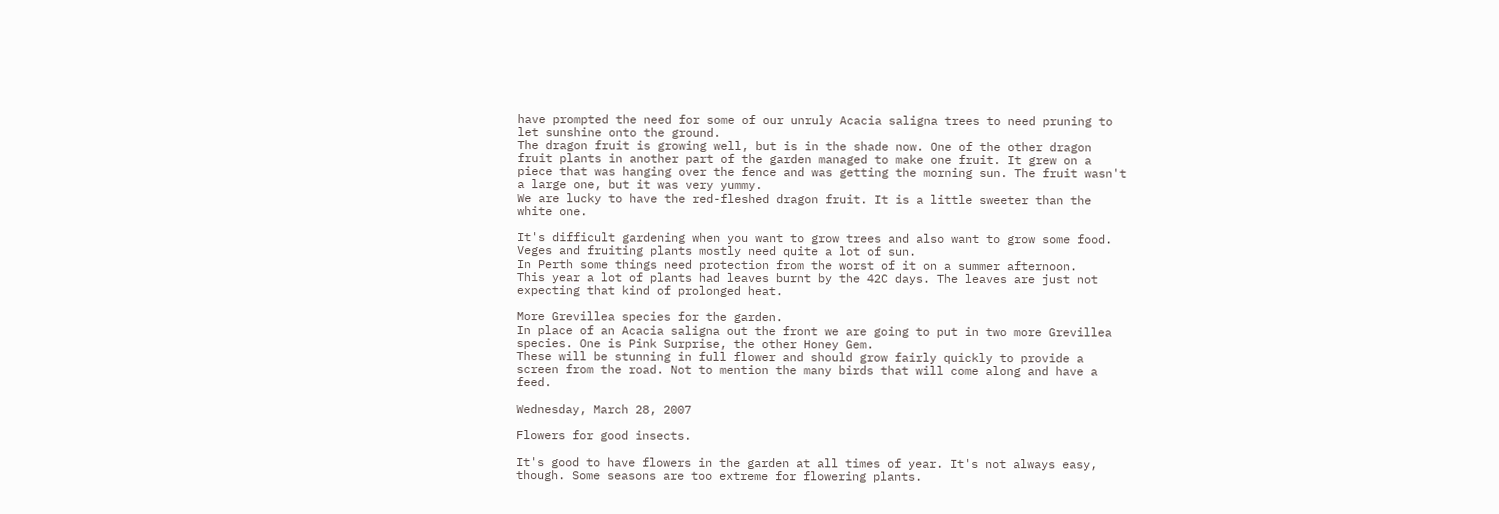have prompted the need for some of our unruly Acacia saligna trees to need pruning to let sunshine onto the ground.
The dragon fruit is growing well, but is in the shade now. One of the other dragon fruit plants in another part of the garden managed to make one fruit. It grew on a piece that was hanging over the fence and was getting the morning sun. The fruit wasn't a large one, but it was very yummy.
We are lucky to have the red-fleshed dragon fruit. It is a little sweeter than the white one.

It's difficult gardening when you want to grow trees and also want to grow some food.
Veges and fruiting plants mostly need quite a lot of sun.
In Perth some things need protection from the worst of it on a summer afternoon.
This year a lot of plants had leaves burnt by the 42C days. The leaves are just not expecting that kind of prolonged heat.

More Grevillea species for the garden.
In place of an Acacia saligna out the front we are going to put in two more Grevillea species. One is Pink Surprise, the other Honey Gem.
These will be stunning in full flower and should grow fairly quickly to provide a screen from the road. Not to mention the many birds that will come along and have a feed.

Wednesday, March 28, 2007

Flowers for good insects.

It's good to have flowers in the garden at all times of year. It's not always easy, though. Some seasons are too extreme for flowering plants.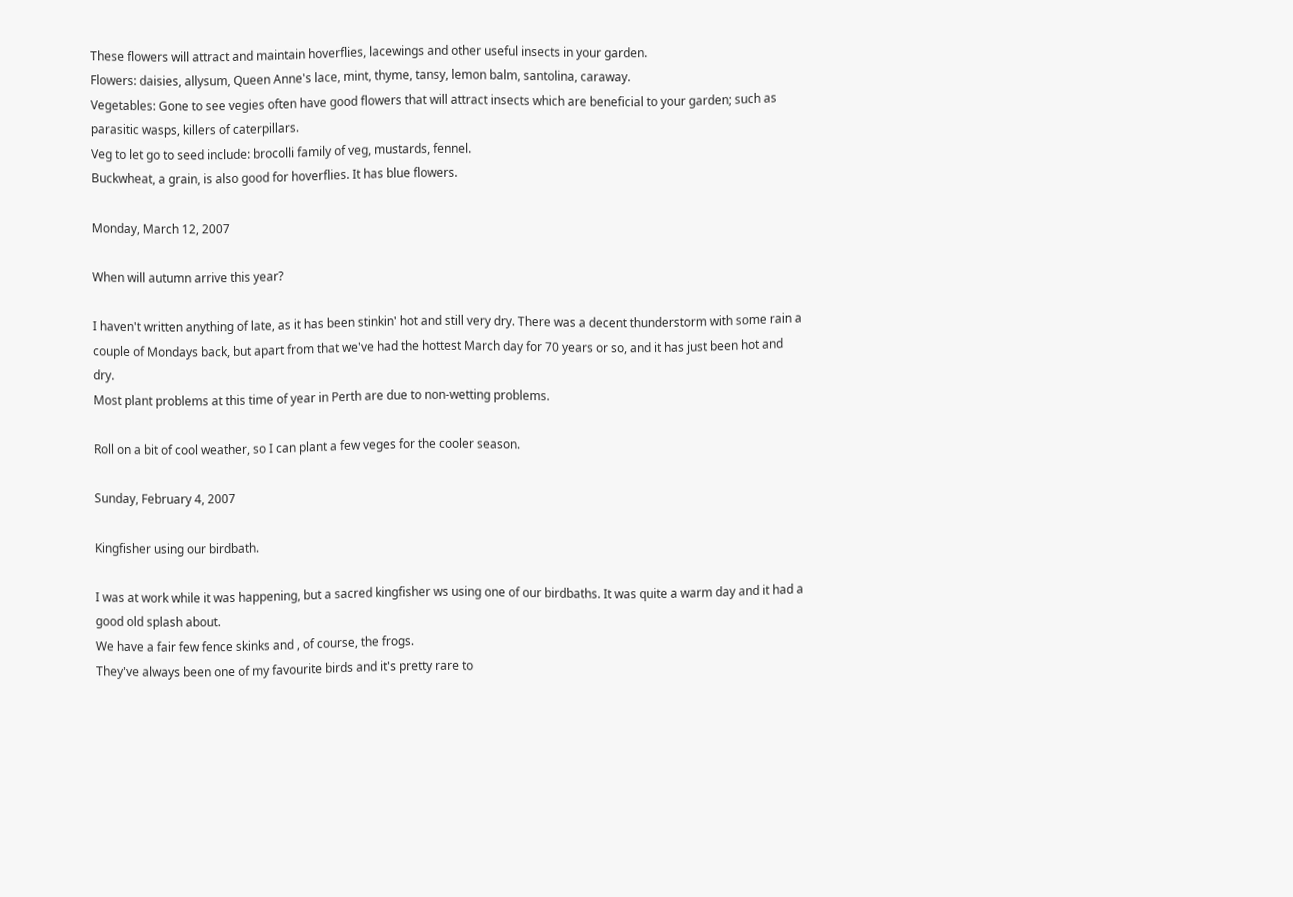These flowers will attract and maintain hoverflies, lacewings and other useful insects in your garden.
Flowers: daisies, allysum, Queen Anne's lace, mint, thyme, tansy, lemon balm, santolina, caraway.
Vegetables: Gone to see vegies often have good flowers that will attract insects which are beneficial to your garden; such as parasitic wasps, killers of caterpillars.
Veg to let go to seed include: brocolli family of veg, mustards, fennel.
Buckwheat, a grain, is also good for hoverflies. It has blue flowers.

Monday, March 12, 2007

When will autumn arrive this year?

I haven't written anything of late, as it has been stinkin' hot and still very dry. There was a decent thunderstorm with some rain a couple of Mondays back, but apart from that we've had the hottest March day for 70 years or so, and it has just been hot and dry.
Most plant problems at this time of year in Perth are due to non-wetting problems.

Roll on a bit of cool weather, so I can plant a few veges for the cooler season.

Sunday, February 4, 2007

Kingfisher using our birdbath.

I was at work while it was happening, but a sacred kingfisher ws using one of our birdbaths. It was quite a warm day and it had a good old splash about.
We have a fair few fence skinks and , of course, the frogs.
They've always been one of my favourite birds and it's pretty rare to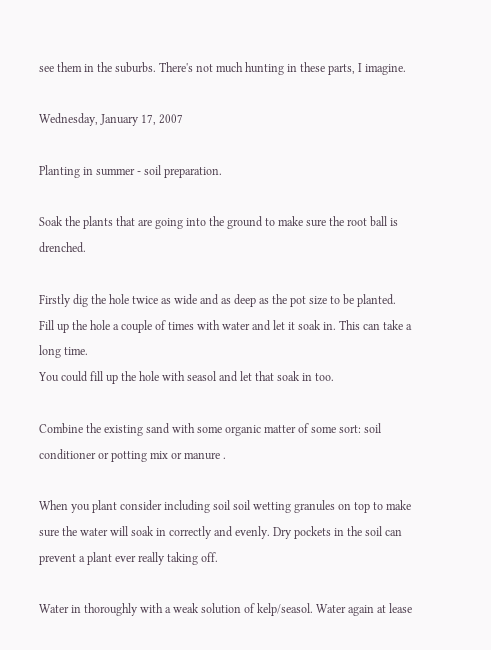see them in the suburbs. There's not much hunting in these parts, I imagine.

Wednesday, January 17, 2007

Planting in summer - soil preparation.

Soak the plants that are going into the ground to make sure the root ball is drenched.

Firstly dig the hole twice as wide and as deep as the pot size to be planted.
Fill up the hole a couple of times with water and let it soak in. This can take a long time.
You could fill up the hole with seasol and let that soak in too.

Combine the existing sand with some organic matter of some sort: soil conditioner or potting mix or manure .

When you plant consider including soil soil wetting granules on top to make sure the water will soak in correctly and evenly. Dry pockets in the soil can prevent a plant ever really taking off.

Water in thoroughly with a weak solution of kelp/seasol. Water again at lease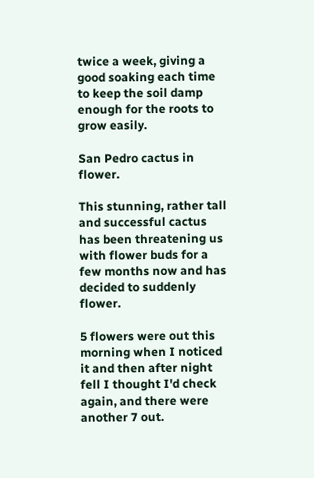twice a week, giving a good soaking each time to keep the soil damp enough for the roots to grow easily.

San Pedro cactus in flower.

This stunning, rather tall and successful cactus has been threatening us with flower buds for a few months now and has decided to suddenly flower.

5 flowers were out this morning when I noticed it and then after night fell I thought I'd check again, and there were another 7 out.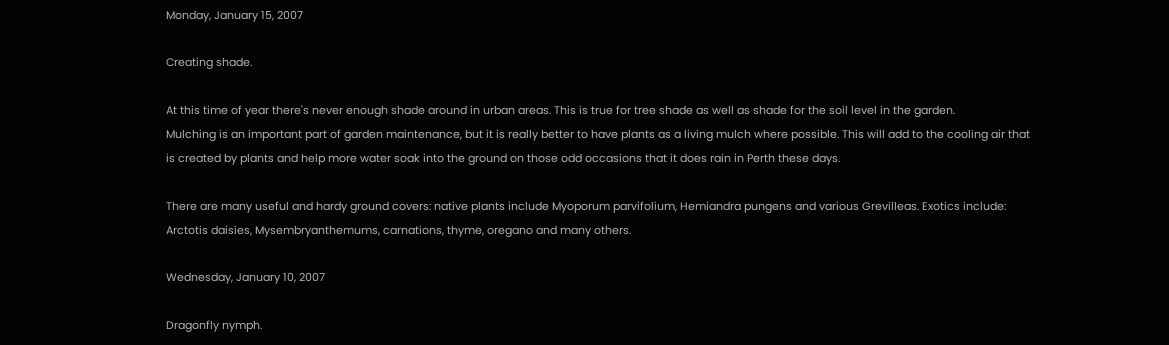Monday, January 15, 2007

Creating shade.

At this time of year there's never enough shade around in urban areas. This is true for tree shade as well as shade for the soil level in the garden.
Mulching is an important part of garden maintenance, but it is really better to have plants as a living mulch where possible. This will add to the cooling air that is created by plants and help more water soak into the ground on those odd occasions that it does rain in Perth these days.

There are many useful and hardy ground covers: native plants include Myoporum parvifolium, Hemiandra pungens and various Grevilleas. Exotics include: Arctotis daisies, Mysembryanthemums, carnations, thyme, oregano and many others.

Wednesday, January 10, 2007

Dragonfly nymph.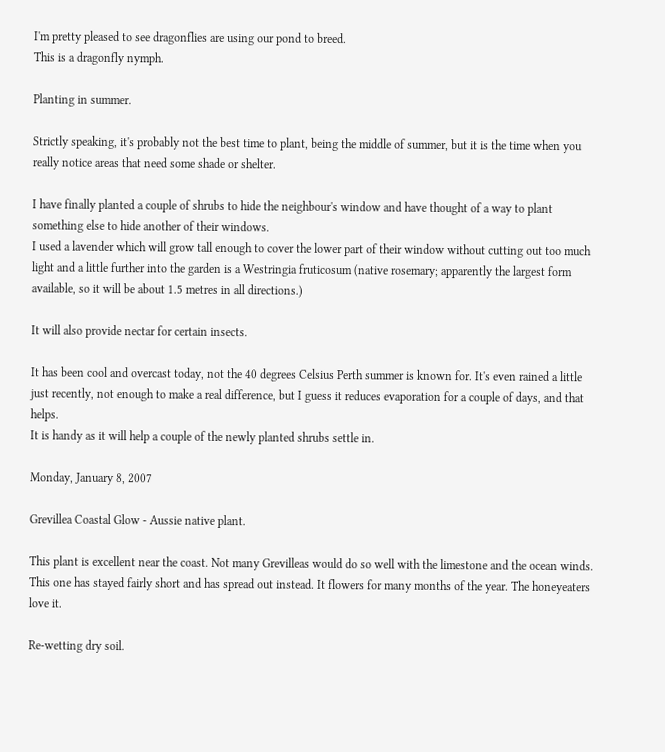I'm pretty pleased to see dragonflies are using our pond to breed.
This is a dragonfly nymph.

Planting in summer.

Strictly speaking, it's probably not the best time to plant, being the middle of summer, but it is the time when you really notice areas that need some shade or shelter.

I have finally planted a couple of shrubs to hide the neighbour's window and have thought of a way to plant something else to hide another of their windows.
I used a lavender which will grow tall enough to cover the lower part of their window without cutting out too much light and a little further into the garden is a Westringia fruticosum (native rosemary; apparently the largest form available, so it will be about 1.5 metres in all directions.)

It will also provide nectar for certain insects.

It has been cool and overcast today, not the 40 degrees Celsius Perth summer is known for. It's even rained a little just recently, not enough to make a real difference, but I guess it reduces evaporation for a couple of days, and that helps.
It is handy as it will help a couple of the newly planted shrubs settle in.

Monday, January 8, 2007

Grevillea Coastal Glow - Aussie native plant.

This plant is excellent near the coast. Not many Grevilleas would do so well with the limestone and the ocean winds. This one has stayed fairly short and has spread out instead. It flowers for many months of the year. The honeyeaters love it.

Re-wetting dry soil.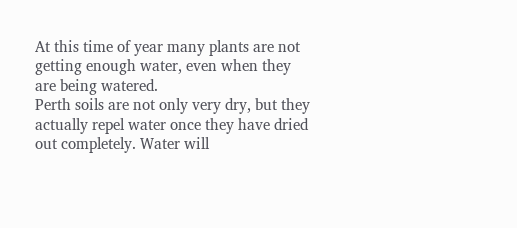At this time of year many plants are not getting enough water, even when they are being watered.
Perth soils are not only very dry, but they actually repel water once they have dried out completely. Water will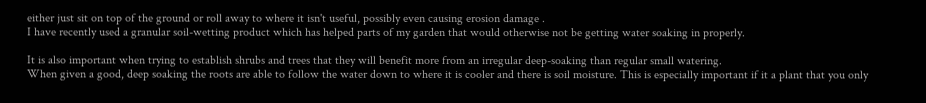either just sit on top of the ground or roll away to where it isn't useful, possibly even causing erosion damage .
I have recently used a granular soil-wetting product which has helped parts of my garden that would otherwise not be getting water soaking in properly.

It is also important when trying to establish shrubs and trees that they will benefit more from an irregular deep-soaking than regular small watering.
When given a good, deep soaking the roots are able to follow the water down to where it is cooler and there is soil moisture. This is especially important if it a plant that you only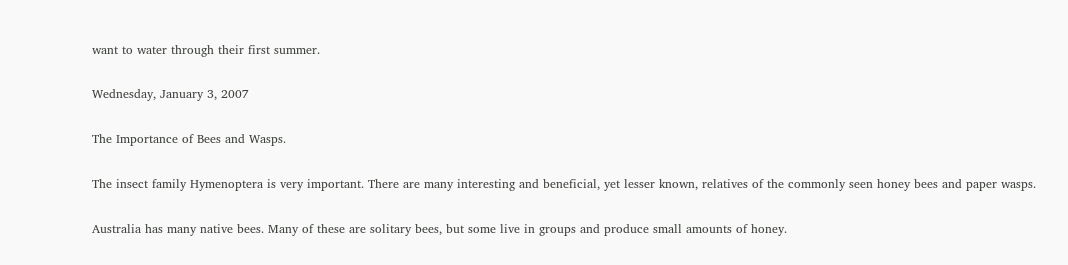want to water through their first summer.

Wednesday, January 3, 2007

The Importance of Bees and Wasps.

The insect family Hymenoptera is very important. There are many interesting and beneficial, yet lesser known, relatives of the commonly seen honey bees and paper wasps.

Australia has many native bees. Many of these are solitary bees, but some live in groups and produce small amounts of honey.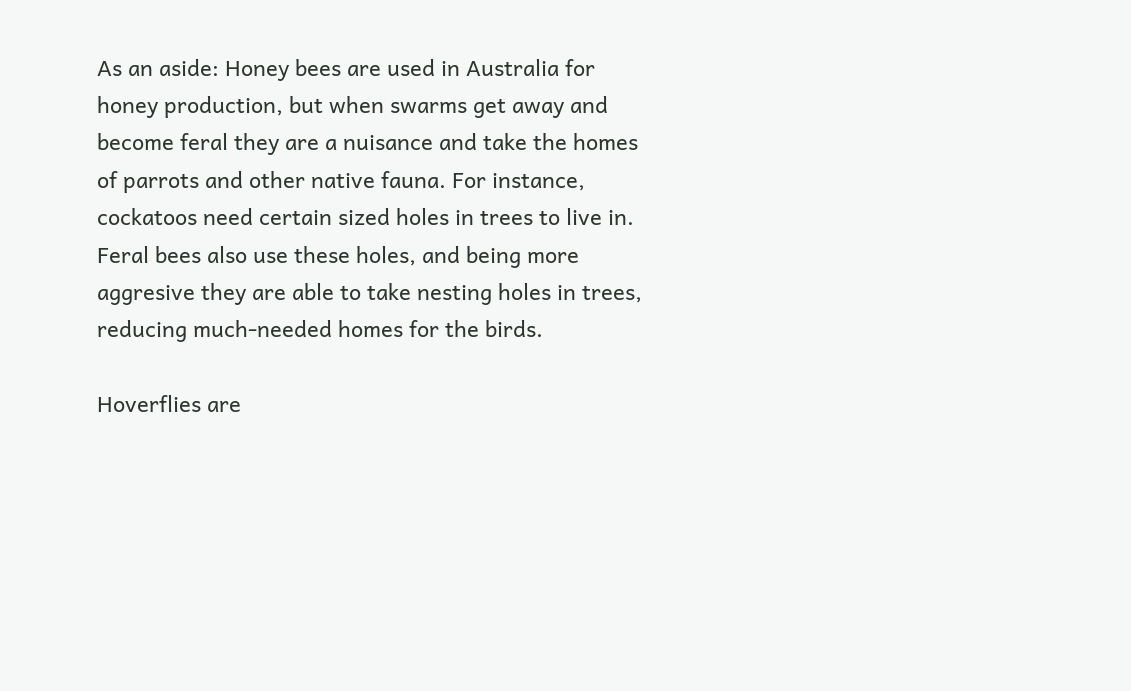As an aside: Honey bees are used in Australia for honey production, but when swarms get away and become feral they are a nuisance and take the homes of parrots and other native fauna. For instance, cockatoos need certain sized holes in trees to live in. Feral bees also use these holes, and being more aggresive they are able to take nesting holes in trees, reducing much-needed homes for the birds.

Hoverflies are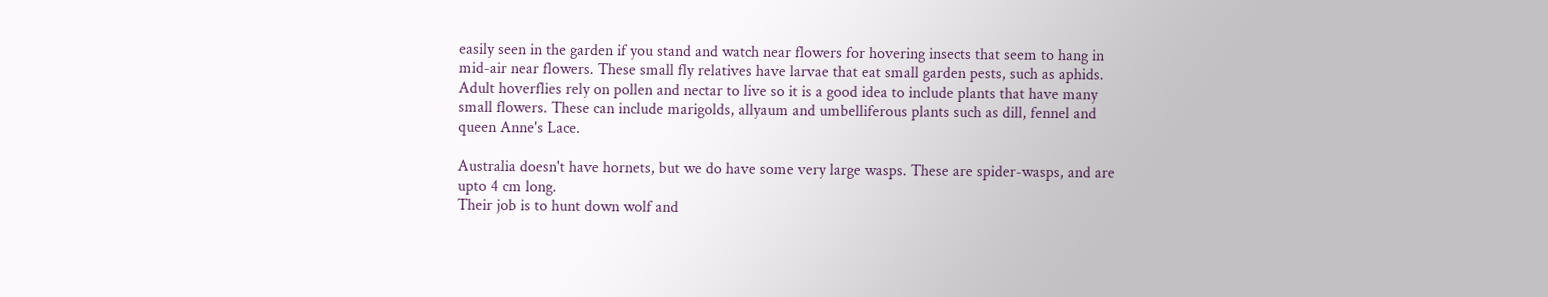easily seen in the garden if you stand and watch near flowers for hovering insects that seem to hang in mid-air near flowers. These small fly relatives have larvae that eat small garden pests, such as aphids.
Adult hoverflies rely on pollen and nectar to live so it is a good idea to include plants that have many small flowers. These can include marigolds, allyaum and umbelliferous plants such as dill, fennel and queen Anne's Lace.

Australia doesn't have hornets, but we do have some very large wasps. These are spider-wasps, and are upto 4 cm long.
Their job is to hunt down wolf and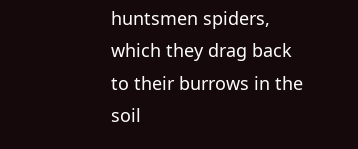huntsmen spiders, which they drag back to their burrows in the soil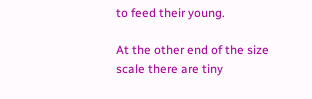to feed their young.

At the other end of the size scale there are tiny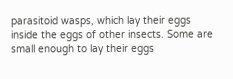parasitoid wasps, which lay their eggs inside the eggs of other insects. Some are small enough to lay their eggs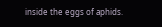inside the eggs of aphids.